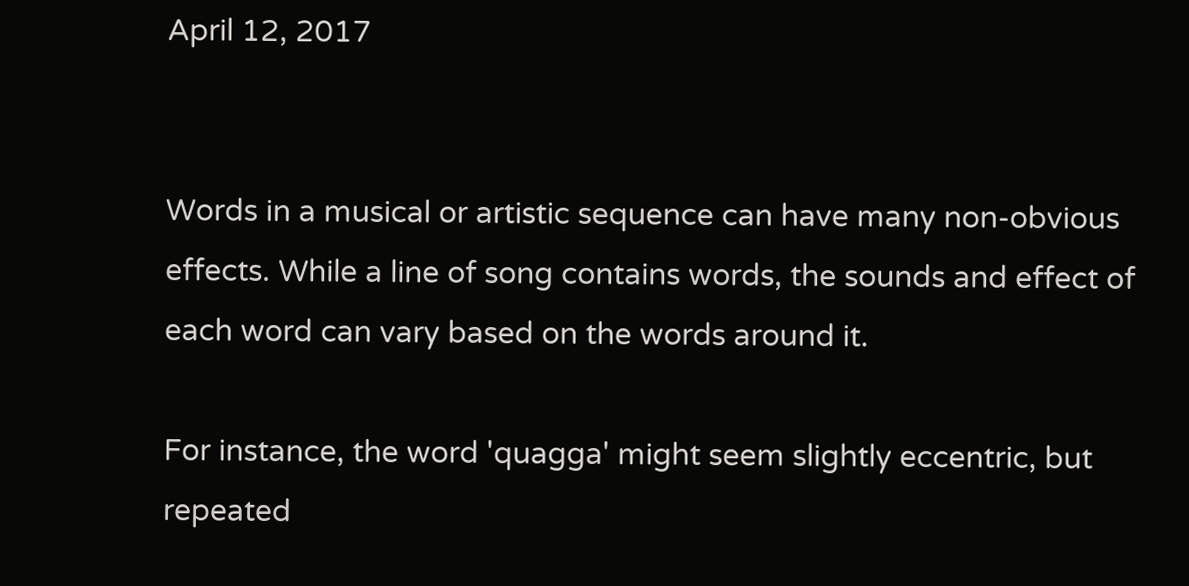April 12, 2017


Words in a musical or artistic sequence can have many non-obvious effects. While a line of song contains words, the sounds and effect of each word can vary based on the words around it.

For instance, the word 'quagga' might seem slightly eccentric, but repeated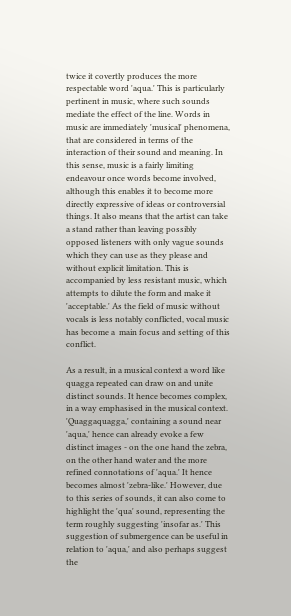twice it covertly produces the more respectable word 'aqua.' This is particularly pertinent in music, where such sounds mediate the effect of the line. Words in music are immediately 'musical' phenomena, that are considered in terms of the interaction of their sound and meaning. In this sense, music is a fairly limiting endeavour once words become involved, although this enables it to become more directly expressive of ideas or controversial things. It also means that the artist can take a stand rather than leaving possibly opposed listeners with only vague sounds which they can use as they please and without explicit limitation. This is accompanied by less resistant music, which attempts to dilute the form and make it 'acceptable.' As the field of music without vocals is less notably conflicted, vocal music has become a  main focus and setting of this conflict.

As a result, in a musical context a word like quagga repeated can draw on and unite distinct sounds. It hence becomes complex, in a way emphasised in the musical context. 'Quaggaquagga,' containing a sound near 'aqua,' hence can already evoke a few distinct images - on the one hand the zebra, on the other hand water and the more refined connotations of 'aqua.' It hence becomes almost 'zebra-like.' However, due to this series of sounds, it can also come to highlight the 'qua' sound, representing the term roughly suggesting 'insofar as.' This suggestion of submergence can be useful in relation to 'aqua,' and also perhaps suggest the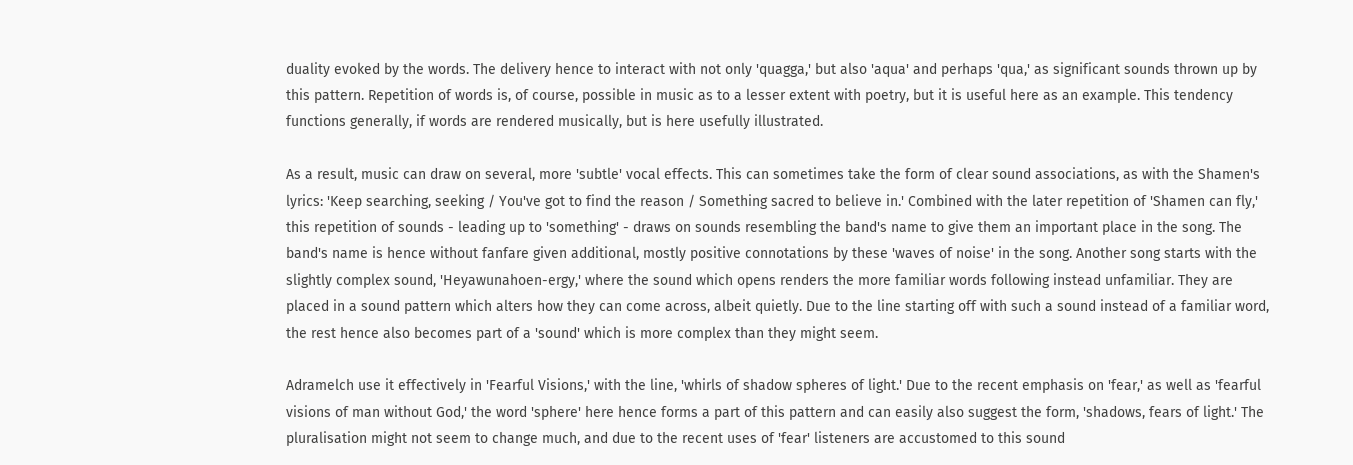duality evoked by the words. The delivery hence to interact with not only 'quagga,' but also 'aqua' and perhaps 'qua,' as significant sounds thrown up by this pattern. Repetition of words is, of course, possible in music as to a lesser extent with poetry, but it is useful here as an example. This tendency functions generally, if words are rendered musically, but is here usefully illustrated.

As a result, music can draw on several, more 'subtle' vocal effects. This can sometimes take the form of clear sound associations, as with the Shamen's lyrics: 'Keep searching, seeking / You've got to find the reason / Something sacred to believe in.' Combined with the later repetition of 'Shamen can fly,' this repetition of sounds - leading up to 'something' - draws on sounds resembling the band's name to give them an important place in the song. The band's name is hence without fanfare given additional, mostly positive connotations by these 'waves of noise' in the song. Another song starts with the slightly complex sound, 'Heyawunahoen-ergy,' where the sound which opens renders the more familiar words following instead unfamiliar. They are placed in a sound pattern which alters how they can come across, albeit quietly. Due to the line starting off with such a sound instead of a familiar word, the rest hence also becomes part of a 'sound' which is more complex than they might seem.

Adramelch use it effectively in 'Fearful Visions,' with the line, 'whirls of shadow spheres of light.' Due to the recent emphasis on 'fear,' as well as 'fearful visions of man without God,' the word 'sphere' here hence forms a part of this pattern and can easily also suggest the form, 'shadows, fears of light.' The pluralisation might not seem to change much, and due to the recent uses of 'fear' listeners are accustomed to this sound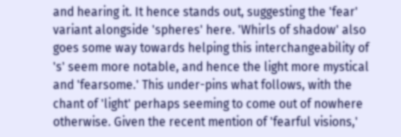and hearing it. It hence stands out, suggesting the 'fear' variant alongside 'spheres' here. 'Whirls of shadow' also goes some way towards helping this interchangeability of 's' seem more notable, and hence the light more mystical and 'fearsome.' This under-pins what follows, with the chant of 'light' perhaps seeming to come out of nowhere otherwise. Given the recent mention of 'fearful visions,'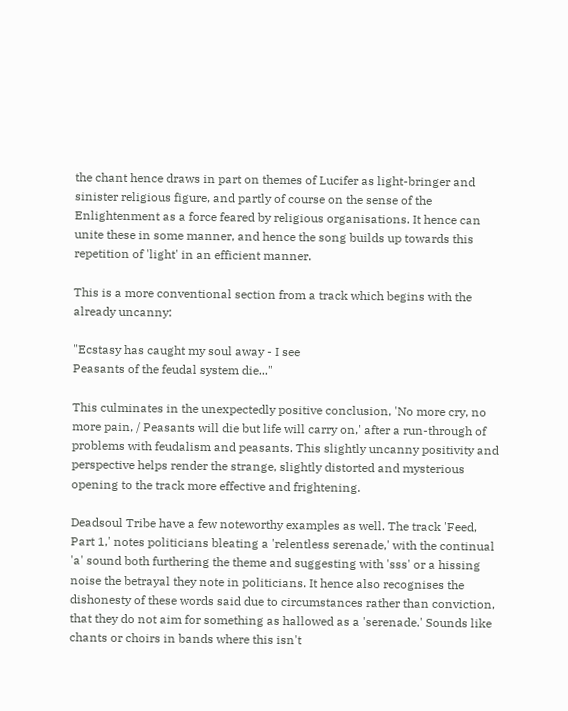the chant hence draws in part on themes of Lucifer as light-bringer and sinister religious figure, and partly of course on the sense of the Enlightenment as a force feared by religious organisations. It hence can unite these in some manner, and hence the song builds up towards this repetition of 'light' in an efficient manner.

This is a more conventional section from a track which begins with the already uncanny:

"Ecstasy has caught my soul away - I see
Peasants of the feudal system die..."

This culminates in the unexpectedly positive conclusion, 'No more cry, no more pain, / Peasants will die but life will carry on,' after a run-through of problems with feudalism and peasants. This slightly uncanny positivity and perspective helps render the strange, slightly distorted and mysterious opening to the track more effective and frightening.

Deadsoul Tribe have a few noteworthy examples as well. The track 'Feed, Part 1,' notes politicians bleating a 'relentless serenade,' with the continual 'a' sound both furthering the theme and suggesting with 'sss' or a hissing noise the betrayal they note in politicians. It hence also recognises the dishonesty of these words said due to circumstances rather than conviction, that they do not aim for something as hallowed as a 'serenade.' Sounds like chants or choirs in bands where this isn't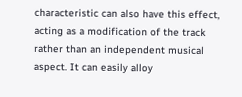characteristic can also have this effect, acting as a modification of the track rather than an independent musical aspect. It can easily alloy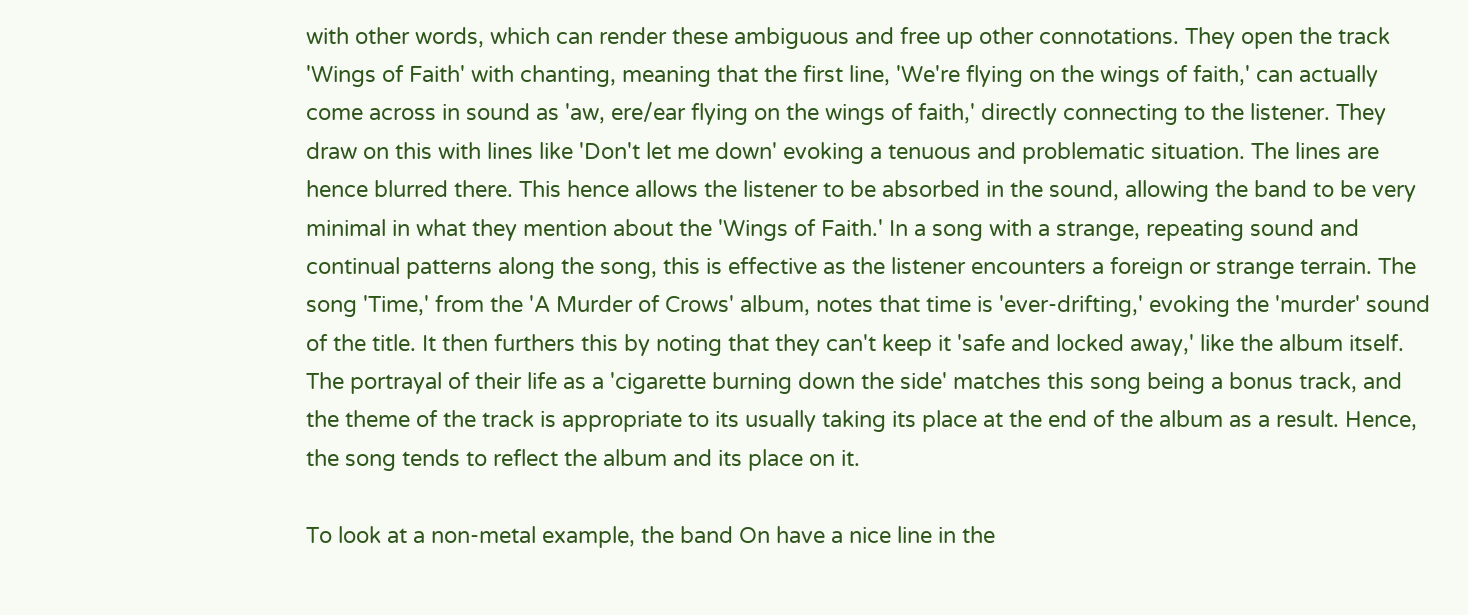with other words, which can render these ambiguous and free up other connotations. They open the track 'Wings of Faith' with chanting, meaning that the first line, 'We're flying on the wings of faith,' can actually come across in sound as 'aw, ere/ear flying on the wings of faith,' directly connecting to the listener. They draw on this with lines like 'Don't let me down' evoking a tenuous and problematic situation. The lines are hence blurred there. This hence allows the listener to be absorbed in the sound, allowing the band to be very minimal in what they mention about the 'Wings of Faith.' In a song with a strange, repeating sound and continual patterns along the song, this is effective as the listener encounters a foreign or strange terrain. The song 'Time,' from the 'A Murder of Crows' album, notes that time is 'ever-drifting,' evoking the 'murder' sound of the title. It then furthers this by noting that they can't keep it 'safe and locked away,' like the album itself. The portrayal of their life as a 'cigarette burning down the side' matches this song being a bonus track, and the theme of the track is appropriate to its usually taking its place at the end of the album as a result. Hence, the song tends to reflect the album and its place on it.

To look at a non-metal example, the band On have a nice line in the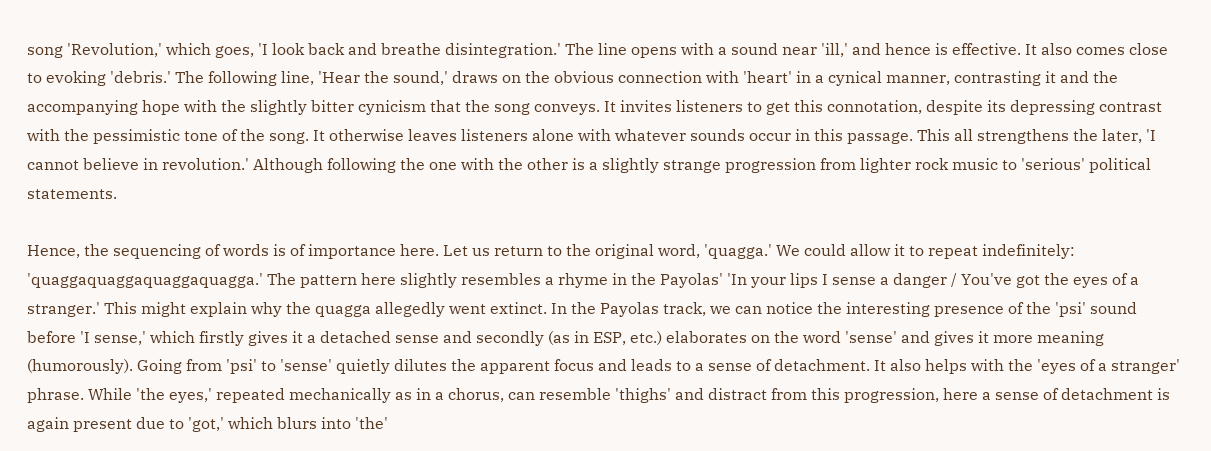song 'Revolution,' which goes, 'I look back and breathe disintegration.' The line opens with a sound near 'ill,' and hence is effective. It also comes close to evoking 'debris.' The following line, 'Hear the sound,' draws on the obvious connection with 'heart' in a cynical manner, contrasting it and the accompanying hope with the slightly bitter cynicism that the song conveys. It invites listeners to get this connotation, despite its depressing contrast with the pessimistic tone of the song. It otherwise leaves listeners alone with whatever sounds occur in this passage. This all strengthens the later, 'I cannot believe in revolution.' Although following the one with the other is a slightly strange progression from lighter rock music to 'serious' political statements.

Hence, the sequencing of words is of importance here. Let us return to the original word, 'quagga.' We could allow it to repeat indefinitely: 'quaggaquaggaquaggaquagga.' The pattern here slightly resembles a rhyme in the Payolas' 'In your lips I sense a danger / You've got the eyes of a stranger.' This might explain why the quagga allegedly went extinct. In the Payolas track, we can notice the interesting presence of the 'psi' sound before 'I sense,' which firstly gives it a detached sense and secondly (as in ESP, etc.) elaborates on the word 'sense' and gives it more meaning (humorously). Going from 'psi' to 'sense' quietly dilutes the apparent focus and leads to a sense of detachment. It also helps with the 'eyes of a stranger' phrase. While 'the eyes,' repeated mechanically as in a chorus, can resemble 'thighs' and distract from this progression, here a sense of detachment is again present due to 'got,' which blurs into 'the'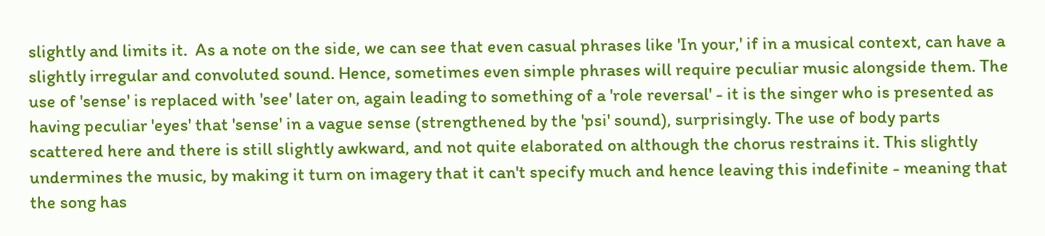slightly and limits it.  As a note on the side, we can see that even casual phrases like 'In your,' if in a musical context, can have a slightly irregular and convoluted sound. Hence, sometimes even simple phrases will require peculiar music alongside them. The use of 'sense' is replaced with 'see' later on, again leading to something of a 'role reversal' - it is the singer who is presented as having peculiar 'eyes' that 'sense' in a vague sense (strengthened by the 'psi' sound), surprisingly. The use of body parts scattered here and there is still slightly awkward, and not quite elaborated on although the chorus restrains it. This slightly undermines the music, by making it turn on imagery that it can't specify much and hence leaving this indefinite - meaning that the song has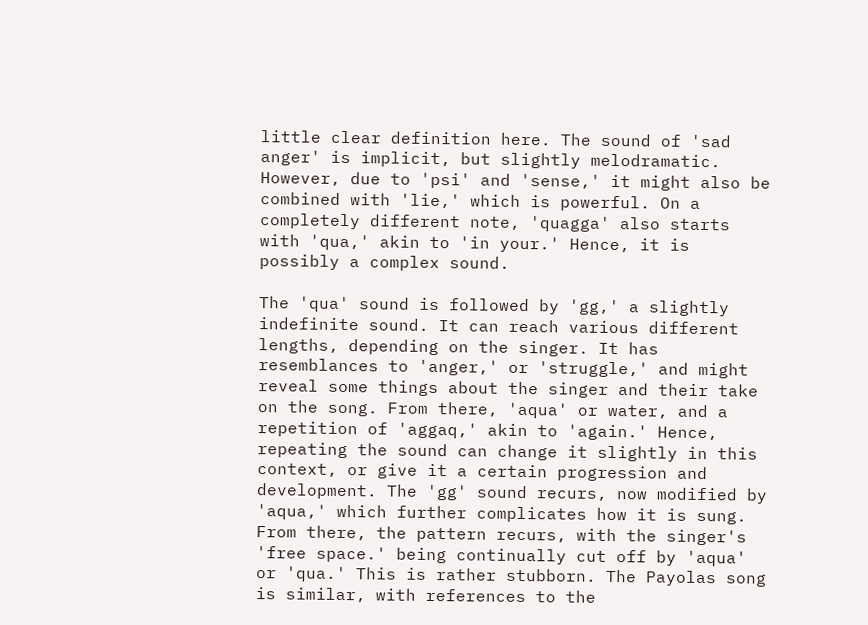little clear definition here. The sound of 'sad anger' is implicit, but slightly melodramatic. However, due to 'psi' and 'sense,' it might also be combined with 'lie,' which is powerful. On a completely different note, 'quagga' also starts with 'qua,' akin to 'in your.' Hence, it is possibly a complex sound.

The 'qua' sound is followed by 'gg,' a slightly indefinite sound. It can reach various different lengths, depending on the singer. It has resemblances to 'anger,' or 'struggle,' and might reveal some things about the singer and their take on the song. From there, 'aqua' or water, and a repetition of 'aggaq,' akin to 'again.' Hence, repeating the sound can change it slightly in this context, or give it a certain progression and development. The 'gg' sound recurs, now modified by 'aqua,' which further complicates how it is sung. From there, the pattern recurs, with the singer's 'free space.' being continually cut off by 'aqua' or 'qua.' This is rather stubborn. The Payolas song is similar, with references to the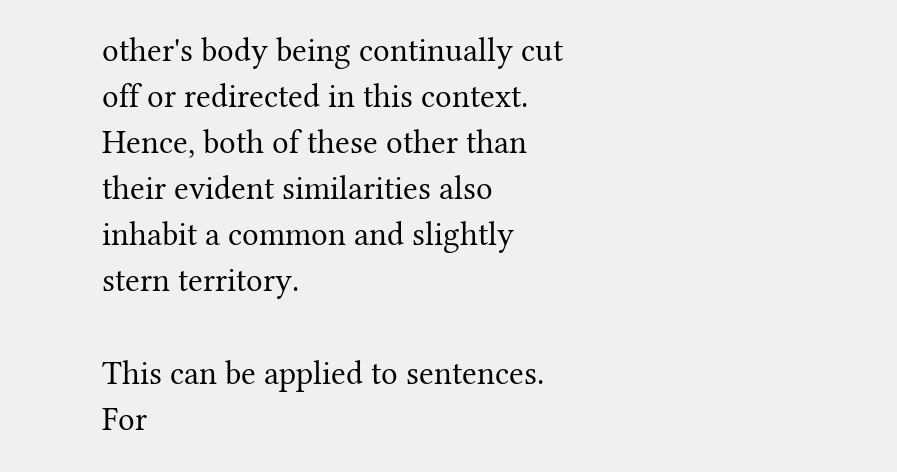other's body being continually cut off or redirected in this context. Hence, both of these other than their evident similarities also inhabit a common and slightly stern territory.

This can be applied to sentences. For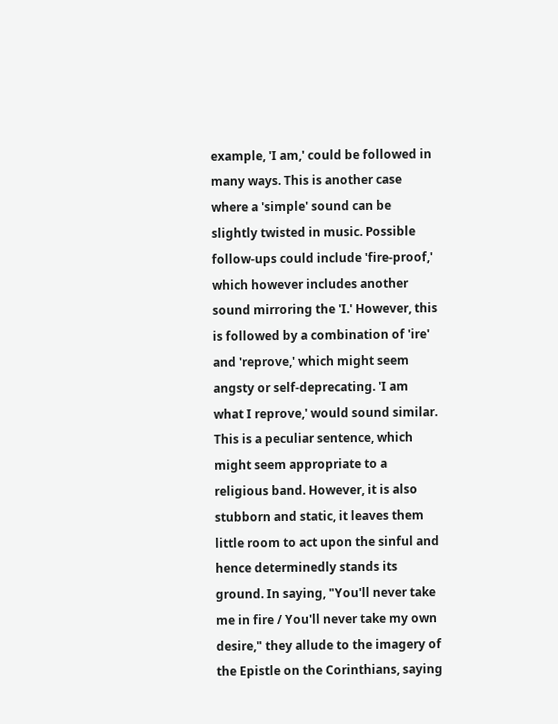example, 'I am,' could be followed in many ways. This is another case where a 'simple' sound can be slightly twisted in music. Possible follow-ups could include 'fire-proof,' which however includes another sound mirroring the 'I.' However, this is followed by a combination of 'ire' and 'reprove,' which might seem angsty or self-deprecating. 'I am what I reprove,' would sound similar. This is a peculiar sentence, which might seem appropriate to a religious band. However, it is also stubborn and static, it leaves them little room to act upon the sinful and hence determinedly stands its ground. In saying, "You'll never take me in fire / You'll never take my own desire," they allude to the imagery of the Epistle on the Corinthians, saying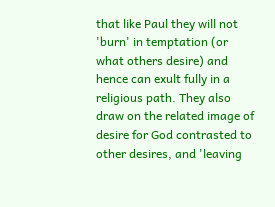that like Paul they will not 'burn' in temptation (or what others desire) and hence can exult fully in a religious path. They also draw on the related image of desire for God contrasted to other desires, and 'leaving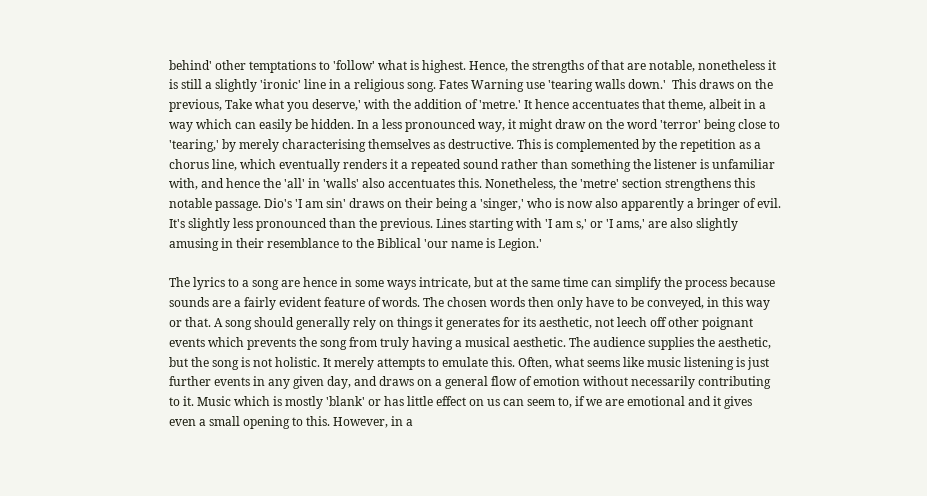behind' other temptations to 'follow' what is highest. Hence, the strengths of that are notable, nonetheless it is still a slightly 'ironic' line in a religious song. Fates Warning use 'tearing walls down.'  This draws on the previous, Take what you deserve,' with the addition of 'metre.' It hence accentuates that theme, albeit in a way which can easily be hidden. In a less pronounced way, it might draw on the word 'terror' being close to 'tearing,' by merely characterising themselves as destructive. This is complemented by the repetition as a chorus line, which eventually renders it a repeated sound rather than something the listener is unfamiliar with, and hence the 'all' in 'walls' also accentuates this. Nonetheless, the 'metre' section strengthens this notable passage. Dio's 'I am sin' draws on their being a 'singer,' who is now also apparently a bringer of evil. It's slightly less pronounced than the previous. Lines starting with 'I am s,' or 'I ams,' are also slightly amusing in their resemblance to the Biblical 'our name is Legion.'

The lyrics to a song are hence in some ways intricate, but at the same time can simplify the process because sounds are a fairly evident feature of words. The chosen words then only have to be conveyed, in this way or that. A song should generally rely on things it generates for its aesthetic, not leech off other poignant events which prevents the song from truly having a musical aesthetic. The audience supplies the aesthetic, but the song is not holistic. It merely attempts to emulate this. Often, what seems like music listening is just further events in any given day, and draws on a general flow of emotion without necessarily contributing to it. Music which is mostly 'blank' or has little effect on us can seem to, if we are emotional and it gives even a small opening to this. However, in a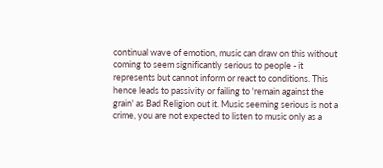continual wave of emotion, music can draw on this without coming to seem significantly serious to people - it represents but cannot inform or react to conditions. This hence leads to passivity or failing to 'remain against the grain' as Bad Religion out it. Music seeming serious is not a crime, you are not expected to listen to music only as a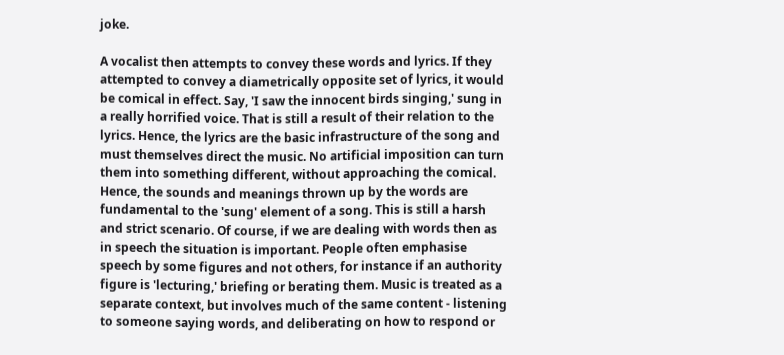joke.

A vocalist then attempts to convey these words and lyrics. If they attempted to convey a diametrically opposite set of lyrics, it would be comical in effect. Say, 'I saw the innocent birds singing,' sung in a really horrified voice. That is still a result of their relation to the lyrics. Hence, the lyrics are the basic infrastructure of the song and must themselves direct the music. No artificial imposition can turn them into something different, without approaching the comical. Hence, the sounds and meanings thrown up by the words are fundamental to the 'sung' element of a song. This is still a harsh and strict scenario. Of course, if we are dealing with words then as in speech the situation is important. People often emphasise speech by some figures and not others, for instance if an authority figure is 'lecturing,' briefing or berating them. Music is treated as a separate context, but involves much of the same content - listening to someone saying words, and deliberating on how to respond or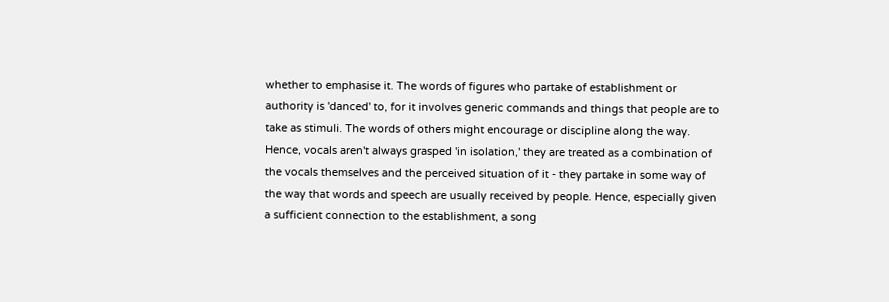whether to emphasise it. The words of figures who partake of establishment or authority is 'danced' to, for it involves generic commands and things that people are to take as stimuli. The words of others might encourage or discipline along the way. Hence, vocals aren't always grasped 'in isolation,' they are treated as a combination of the vocals themselves and the perceived situation of it - they partake in some way of the way that words and speech are usually received by people. Hence, especially given a sufficient connection to the establishment, a song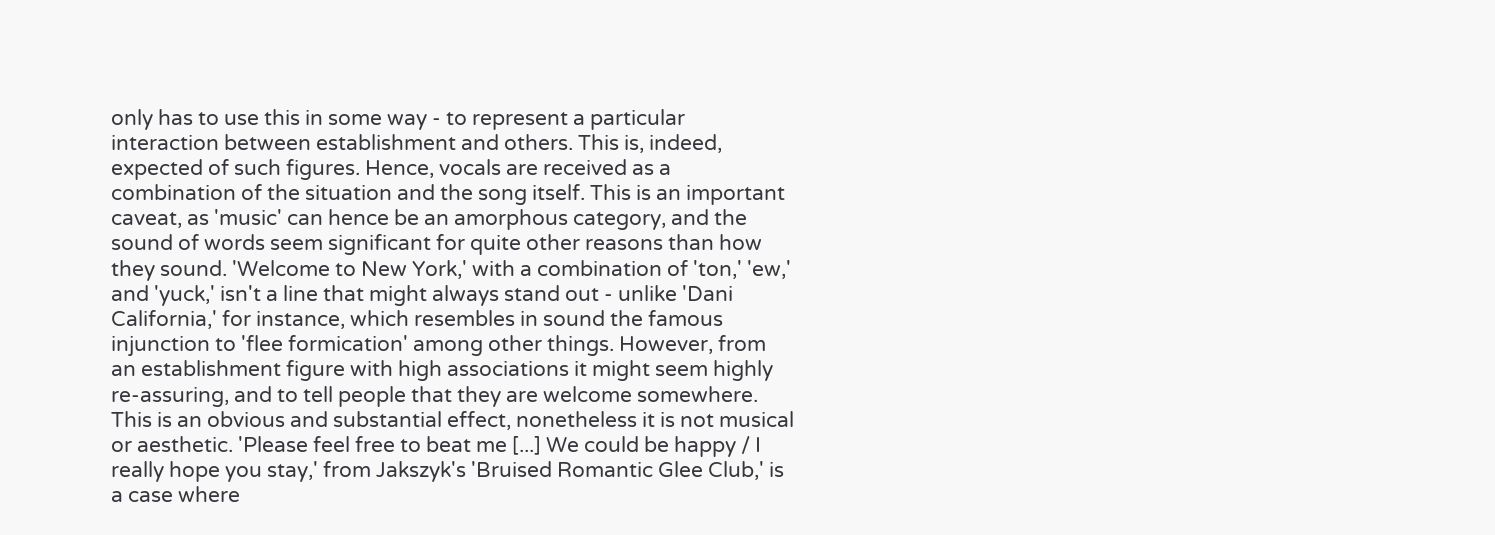only has to use this in some way - to represent a particular interaction between establishment and others. This is, indeed, expected of such figures. Hence, vocals are received as a combination of the situation and the song itself. This is an important caveat, as 'music' can hence be an amorphous category, and the sound of words seem significant for quite other reasons than how they sound. 'Welcome to New York,' with a combination of 'ton,' 'ew,' and 'yuck,' isn't a line that might always stand out - unlike 'Dani California,' for instance, which resembles in sound the famous injunction to 'flee formication' among other things. However, from an establishment figure with high associations it might seem highly re-assuring, and to tell people that they are welcome somewhere. This is an obvious and substantial effect, nonetheless it is not musical or aesthetic. 'Please feel free to beat me [...] We could be happy / I really hope you stay,' from Jakszyk's 'Bruised Romantic Glee Club,' is a case where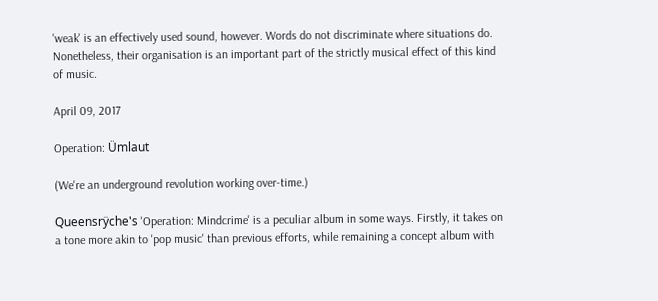'weak' is an effectively used sound, however. Words do not discriminate where situations do. Nonetheless, their organisation is an important part of the strictly musical effect of this kind of music.

April 09, 2017

Operation: Ümlaut

(We're an underground revolution working over-time.)

Queensrÿche's 'Operation: Mindcrime' is a peculiar album in some ways. Firstly, it takes on a tone more akin to 'pop music' than previous efforts, while remaining a concept album with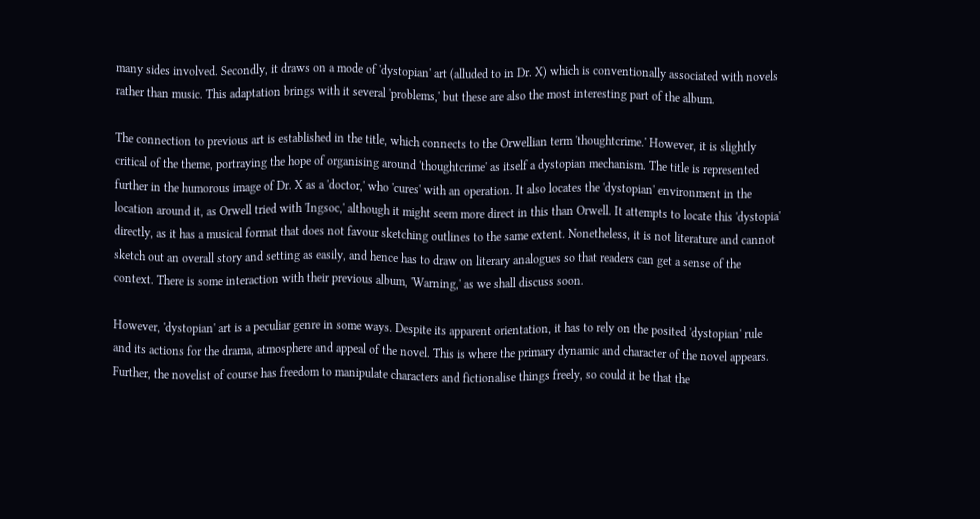many sides involved. Secondly, it draws on a mode of 'dystopian' art (alluded to in Dr. X) which is conventionally associated with novels rather than music. This adaptation brings with it several 'problems,' but these are also the most interesting part of the album.

The connection to previous art is established in the title, which connects to the Orwellian term 'thoughtcrime.' However, it is slightly critical of the theme, portraying the hope of organising around 'thoughtcrime' as itself a dystopian mechanism. The title is represented further in the humorous image of Dr. X as a 'doctor,' who 'cures' with an operation. It also locates the 'dystopian' environment in the location around it, as Orwell tried with 'Ingsoc,' although it might seem more direct in this than Orwell. It attempts to locate this 'dystopia' directly, as it has a musical format that does not favour sketching outlines to the same extent. Nonetheless, it is not literature and cannot sketch out an overall story and setting as easily, and hence has to draw on literary analogues so that readers can get a sense of the context. There is some interaction with their previous album, 'Warning,' as we shall discuss soon.

However, 'dystopian' art is a peculiar genre in some ways. Despite its apparent orientation, it has to rely on the posited 'dystopian' rule and its actions for the drama, atmosphere and appeal of the novel. This is where the primary dynamic and character of the novel appears. Further, the novelist of course has freedom to manipulate characters and fictionalise things freely, so could it be that the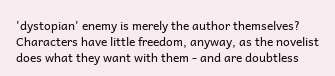'dystopian' enemy is merely the author themselves? Characters have little freedom, anyway, as the novelist does what they want with them - and are doubtless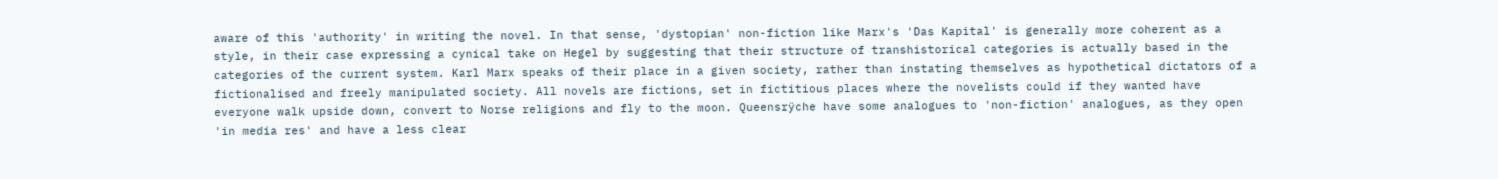aware of this 'authority' in writing the novel. In that sense, 'dystopian' non-fiction like Marx's 'Das Kapital' is generally more coherent as a style, in their case expressing a cynical take on Hegel by suggesting that their structure of transhistorical categories is actually based in the categories of the current system. Karl Marx speaks of their place in a given society, rather than instating themselves as hypothetical dictators of a fictionalised and freely manipulated society. All novels are fictions, set in fictitious places where the novelists could if they wanted have everyone walk upside down, convert to Norse religions and fly to the moon. Queensrÿche have some analogues to 'non-fiction' analogues, as they open 'in media res' and have a less clear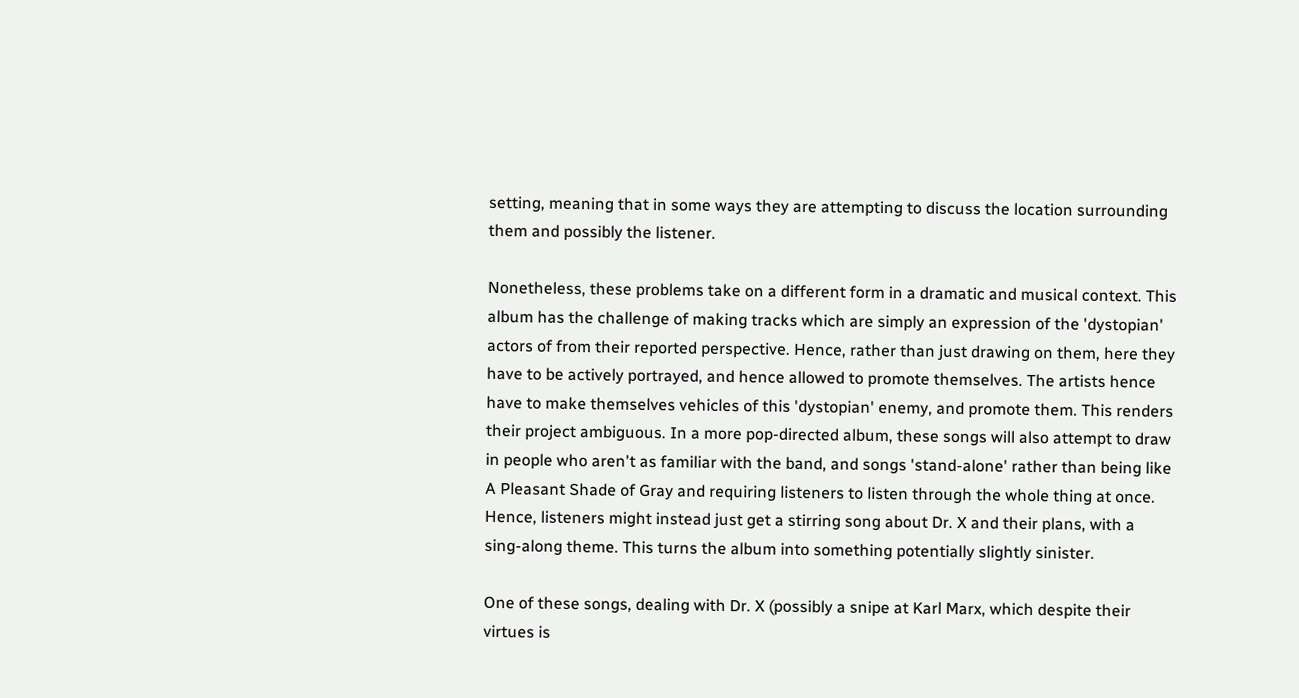setting, meaning that in some ways they are attempting to discuss the location surrounding them and possibly the listener.

Nonetheless, these problems take on a different form in a dramatic and musical context. This album has the challenge of making tracks which are simply an expression of the 'dystopian' actors of from their reported perspective. Hence, rather than just drawing on them, here they have to be actively portrayed, and hence allowed to promote themselves. The artists hence have to make themselves vehicles of this 'dystopian' enemy, and promote them. This renders their project ambiguous. In a more pop-directed album, these songs will also attempt to draw in people who aren't as familiar with the band, and songs 'stand-alone' rather than being like A Pleasant Shade of Gray and requiring listeners to listen through the whole thing at once. Hence, listeners might instead just get a stirring song about Dr. X and their plans, with a sing-along theme. This turns the album into something potentially slightly sinister.

One of these songs, dealing with Dr. X (possibly a snipe at Karl Marx, which despite their virtues is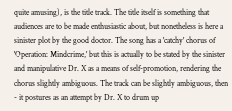quite amusing), is the title track. The title itself is something that audiences are to be made enthusiastic about, but nonetheless is here a sinister plot by the good doctor. The song has a 'catchy' chorus of 'Operation: Mindcrime,' but this is actually to be stated by the sinister and manipulative Dr. X as a means of self-promotion, rendering the chorus slightly ambiguous. The track can be slightly ambiguous, then - it postures as an attempt by Dr. X to drum up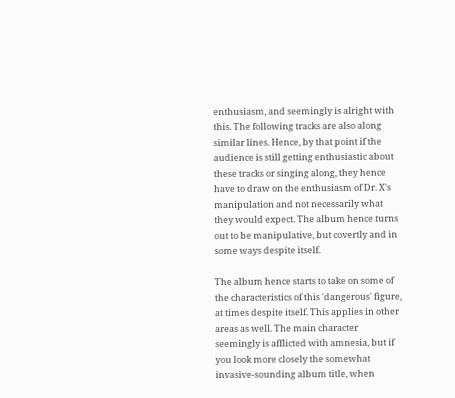enthusiasm, and seemingly is alright with this. The following tracks are also along similar lines. Hence, by that point if the audience is still getting enthusiastic about these tracks or singing along, they hence have to draw on the enthusiasm of Dr. X's manipulation and not necessarily what they would expect. The album hence turns out to be manipulative, but covertly and in some ways despite itself.

The album hence starts to take on some of the characteristics of this 'dangerous' figure, at times despite itself. This applies in other areas as well. The main character seemingly is afflicted with amnesia, but if you look more closely the somewhat invasive-sounding album title, when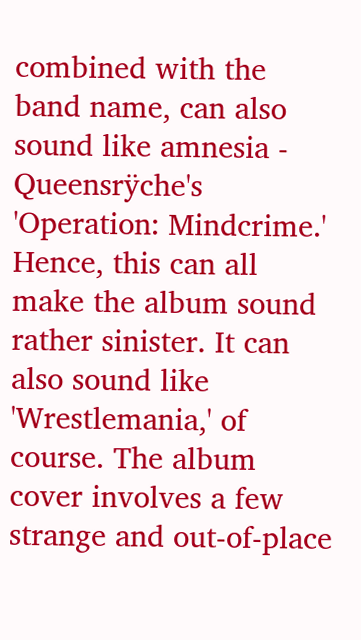combined with the band name, can also sound like amnesia - Queensrÿche's 'Operation: Mindcrime.' Hence, this can all make the album sound rather sinister. It can also sound like 'Wrestlemania,' of course. The album cover involves a few strange and out-of-place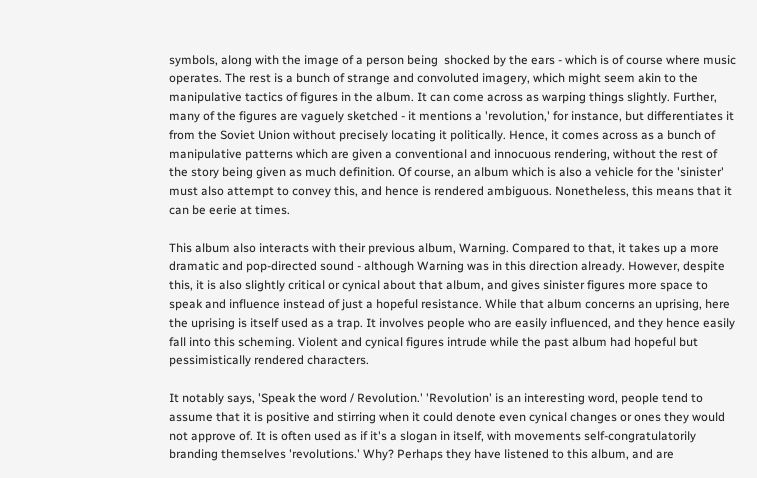symbols, along with the image of a person being  shocked by the ears - which is of course where music operates. The rest is a bunch of strange and convoluted imagery, which might seem akin to the manipulative tactics of figures in the album. It can come across as warping things slightly. Further, many of the figures are vaguely sketched - it mentions a 'revolution,' for instance, but differentiates it from the Soviet Union without precisely locating it politically. Hence, it comes across as a bunch of manipulative patterns which are given a conventional and innocuous rendering, without the rest of the story being given as much definition. Of course, an album which is also a vehicle for the 'sinister' must also attempt to convey this, and hence is rendered ambiguous. Nonetheless, this means that it can be eerie at times.

This album also interacts with their previous album, Warning. Compared to that, it takes up a more dramatic and pop-directed sound - although Warning was in this direction already. However, despite this, it is also slightly critical or cynical about that album, and gives sinister figures more space to speak and influence instead of just a hopeful resistance. While that album concerns an uprising, here the uprising is itself used as a trap. It involves people who are easily influenced, and they hence easily fall into this scheming. Violent and cynical figures intrude while the past album had hopeful but pessimistically rendered characters.

It notably says, 'Speak the word / Revolution.' 'Revolution' is an interesting word, people tend to assume that it is positive and stirring when it could denote even cynical changes or ones they would not approve of. It is often used as if it's a slogan in itself, with movements self-congratulatorily branding themselves 'revolutions.' Why? Perhaps they have listened to this album, and are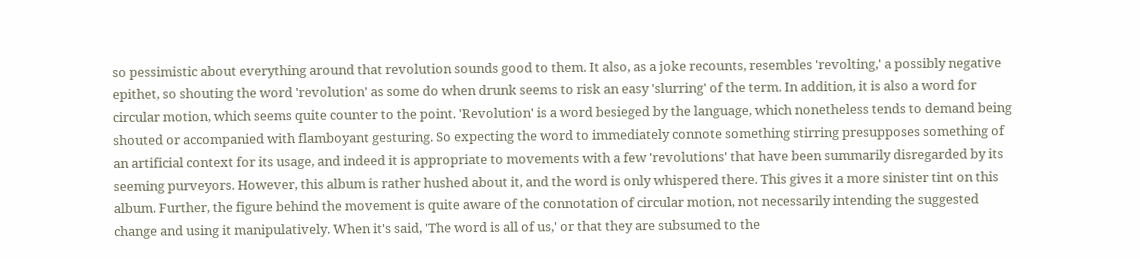so pessimistic about everything around that revolution sounds good to them. It also, as a joke recounts, resembles 'revolting,' a possibly negative epithet, so shouting the word 'revolution' as some do when drunk seems to risk an easy 'slurring' of the term. In addition, it is also a word for circular motion, which seems quite counter to the point. 'Revolution' is a word besieged by the language, which nonetheless tends to demand being shouted or accompanied with flamboyant gesturing. So expecting the word to immediately connote something stirring presupposes something of an artificial context for its usage, and indeed it is appropriate to movements with a few 'revolutions' that have been summarily disregarded by its seeming purveyors. However, this album is rather hushed about it, and the word is only whispered there. This gives it a more sinister tint on this album. Further, the figure behind the movement is quite aware of the connotation of circular motion, not necessarily intending the suggested change and using it manipulatively. When it's said, 'The word is all of us,' or that they are subsumed to the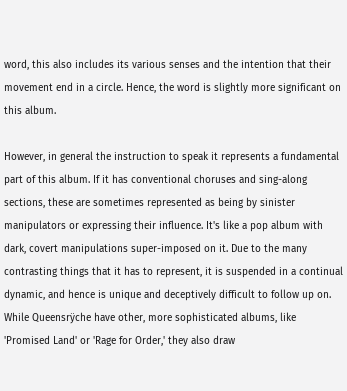word, this also includes its various senses and the intention that their movement end in a circle. Hence, the word is slightly more significant on this album.

However, in general the instruction to speak it represents a fundamental part of this album. If it has conventional choruses and sing-along sections, these are sometimes represented as being by sinister manipulators or expressing their influence. It's like a pop album with dark, covert manipulations super-imposed on it. Due to the many contrasting things that it has to represent, it is suspended in a continual dynamic, and hence is unique and deceptively difficult to follow up on. While Queensrÿche have other, more sophisticated albums, like 'Promised Land' or 'Rage for Order,' they also draw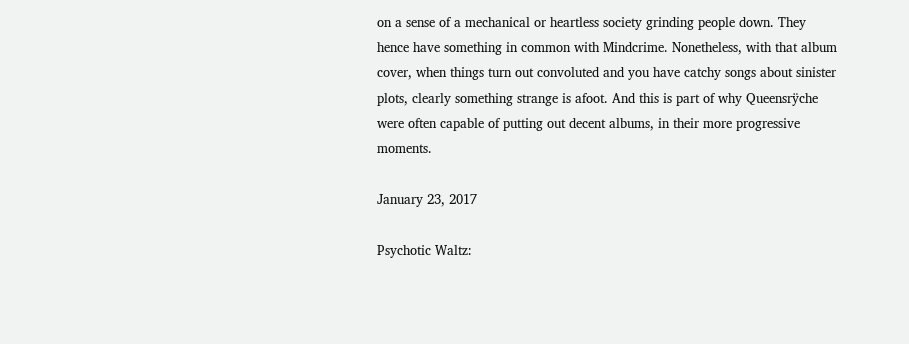on a sense of a mechanical or heartless society grinding people down. They hence have something in common with Mindcrime. Nonetheless, with that album cover, when things turn out convoluted and you have catchy songs about sinister plots, clearly something strange is afoot. And this is part of why Queensrÿche were often capable of putting out decent albums, in their more progressive moments.

January 23, 2017

Psychotic Waltz: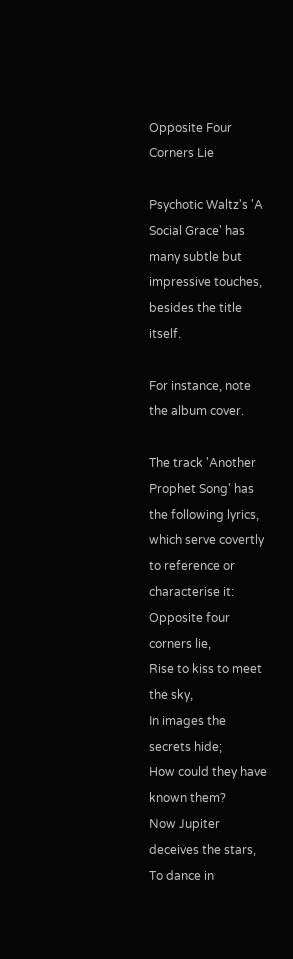Opposite Four Corners Lie

Psychotic Waltz's 'A Social Grace' has many subtle but impressive touches, besides the title itself.

For instance, note the album cover.

The track 'Another Prophet Song' has the following lyrics, which serve covertly to reference or characterise it:
Opposite four corners lie,
Rise to kiss to meet the sky,
In images the secrets hide;
How could they have known them?
Now Jupiter deceives the stars,
To dance in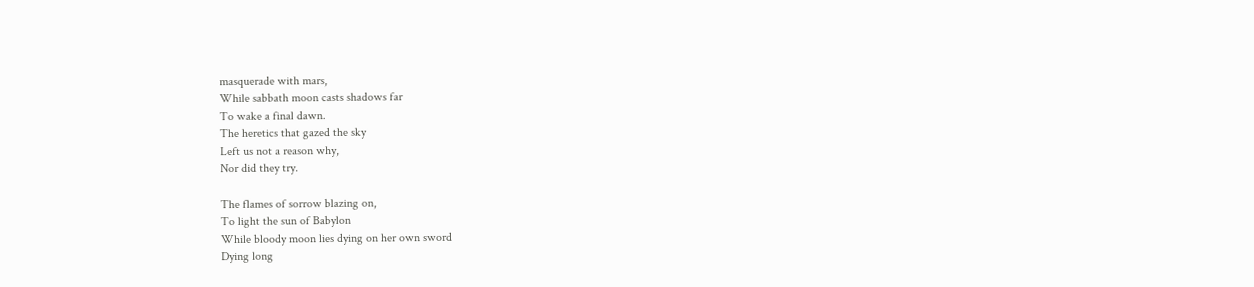masquerade with mars,
While sabbath moon casts shadows far
To wake a final dawn.
The heretics that gazed the sky
Left us not a reason why,
Nor did they try.

The flames of sorrow blazing on,
To light the sun of Babylon
While bloody moon lies dying on her own sword
Dying long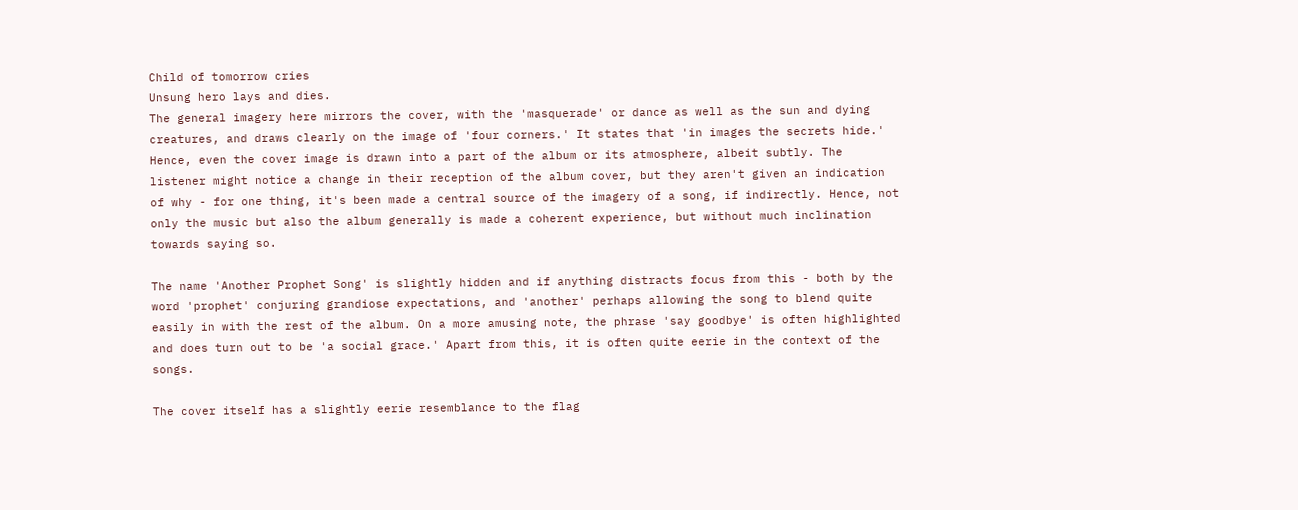Child of tomorrow cries
Unsung hero lays and dies.
The general imagery here mirrors the cover, with the 'masquerade' or dance as well as the sun and dying creatures, and draws clearly on the image of 'four corners.' It states that 'in images the secrets hide.' Hence, even the cover image is drawn into a part of the album or its atmosphere, albeit subtly. The listener might notice a change in their reception of the album cover, but they aren't given an indication of why - for one thing, it's been made a central source of the imagery of a song, if indirectly. Hence, not only the music but also the album generally is made a coherent experience, but without much inclination towards saying so.

The name 'Another Prophet Song' is slightly hidden and if anything distracts focus from this - both by the word 'prophet' conjuring grandiose expectations, and 'another' perhaps allowing the song to blend quite easily in with the rest of the album. On a more amusing note, the phrase 'say goodbye' is often highlighted and does turn out to be 'a social grace.' Apart from this, it is often quite eerie in the context of the songs.

The cover itself has a slightly eerie resemblance to the flag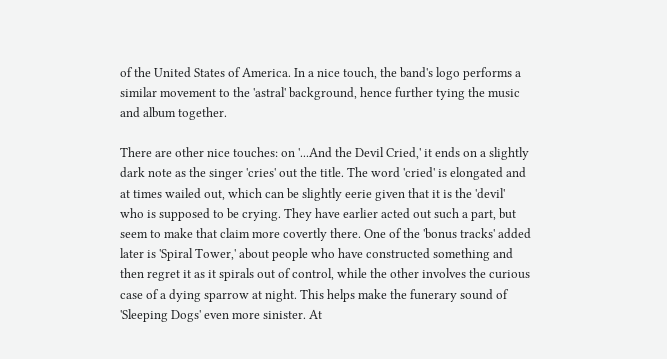of the United States of America. In a nice touch, the band's logo performs a similar movement to the 'astral' background, hence further tying the music and album together.

There are other nice touches: on '...And the Devil Cried,' it ends on a slightly dark note as the singer 'cries' out the title. The word 'cried' is elongated and at times wailed out, which can be slightly eerie given that it is the 'devil' who is supposed to be crying. They have earlier acted out such a part, but seem to make that claim more covertly there. One of the 'bonus tracks' added later is 'Spiral Tower,' about people who have constructed something and then regret it as it spirals out of control, while the other involves the curious case of a dying sparrow at night. This helps make the funerary sound of 'Sleeping Dogs' even more sinister. At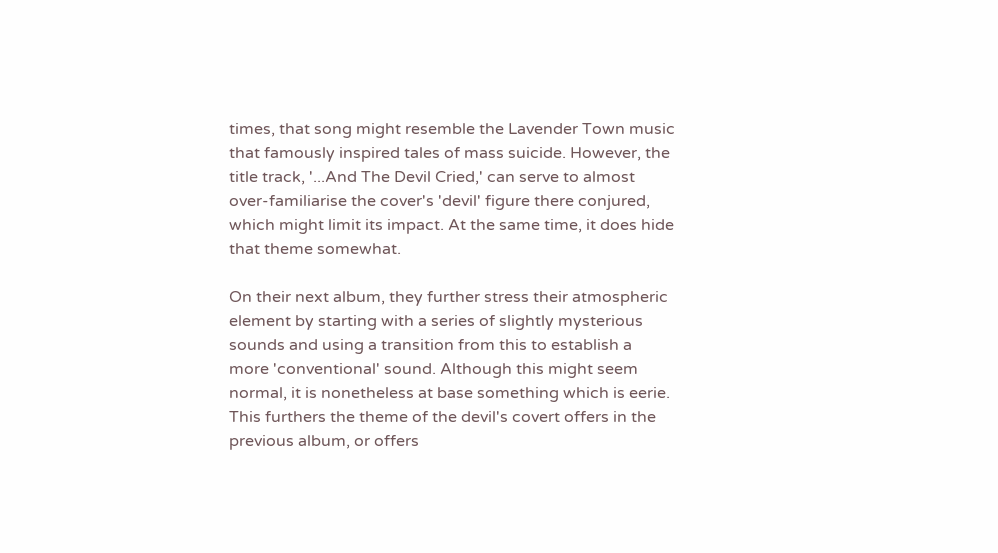times, that song might resemble the Lavender Town music that famously inspired tales of mass suicide. However, the title track, '...And The Devil Cried,' can serve to almost over-familiarise the cover's 'devil' figure there conjured, which might limit its impact. At the same time, it does hide that theme somewhat.

On their next album, they further stress their atmospheric element by starting with a series of slightly mysterious sounds and using a transition from this to establish a more 'conventional' sound. Although this might seem normal, it is nonetheless at base something which is eerie. This furthers the theme of the devil's covert offers in the previous album, or offers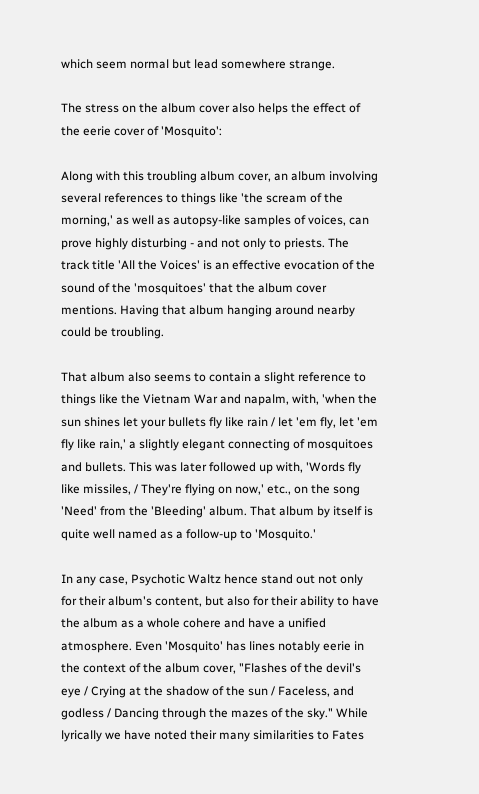which seem normal but lead somewhere strange.

The stress on the album cover also helps the effect of the eerie cover of 'Mosquito':

Along with this troubling album cover, an album involving several references to things like 'the scream of the morning,' as well as autopsy-like samples of voices, can prove highly disturbing - and not only to priests. The track title 'All the Voices' is an effective evocation of the sound of the 'mosquitoes' that the album cover mentions. Having that album hanging around nearby could be troubling.

That album also seems to contain a slight reference to things like the Vietnam War and napalm, with, 'when the sun shines let your bullets fly like rain / let 'em fly, let 'em fly like rain,' a slightly elegant connecting of mosquitoes and bullets. This was later followed up with, 'Words fly like missiles, / They're flying on now,' etc., on the song 'Need' from the 'Bleeding' album. That album by itself is quite well named as a follow-up to 'Mosquito.'

In any case, Psychotic Waltz hence stand out not only for their album's content, but also for their ability to have the album as a whole cohere and have a unified atmosphere. Even 'Mosquito' has lines notably eerie in the context of the album cover, "Flashes of the devil's eye / Crying at the shadow of the sun / Faceless, and godless / Dancing through the mazes of the sky." While lyrically we have noted their many similarities to Fates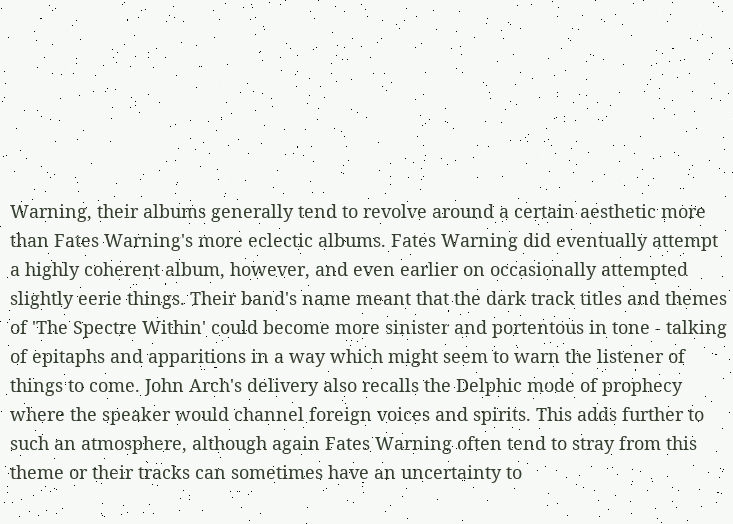Warning, their albums generally tend to revolve around a certain aesthetic more than Fates Warning's more eclectic albums. Fates Warning did eventually attempt a highly coherent album, however, and even earlier on occasionally attempted slightly eerie things. Their band's name meant that the dark track titles and themes of 'The Spectre Within' could become more sinister and portentous in tone - talking of epitaphs and apparitions in a way which might seem to warn the listener of things to come. John Arch's delivery also recalls the Delphic mode of prophecy where the speaker would channel foreign voices and spirits. This adds further to such an atmosphere, although again Fates Warning often tend to stray from this theme or their tracks can sometimes have an uncertainty to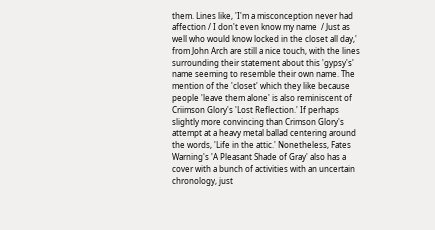them. Lines like, 'I'm a misconception never had affection / I don't even know my name  / Just as well who would know locked in the closet all day,' from John Arch are still a nice touch, with the lines surrounding their statement about this 'gypsy's' name seeming to resemble their own name. The mention of the 'closet' which they like because people 'leave them alone' is also reminiscent of Criimson Glory's 'Lost Reflection.' If perhaps slightly more convincing than Crimson Glory's attempt at a heavy metal ballad centering around the words, 'Life in the attic.' Nonetheless, Fates Warning's 'A Pleasant Shade of Gray' also has a cover with a bunch of activities with an uncertain chronology, just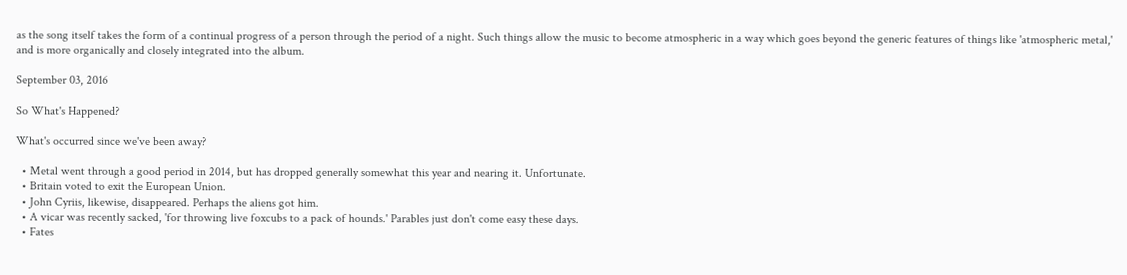as the song itself takes the form of a continual progress of a person through the period of a night. Such things allow the music to become atmospheric in a way which goes beyond the generic features of things like 'atmospheric metal,' and is more organically and closely integrated into the album.

September 03, 2016

So What's Happened?

What's occurred since we've been away?

  • Metal went through a good period in 2014, but has dropped generally somewhat this year and nearing it. Unfortunate.
  • Britain voted to exit the European Union.
  • John Cyriis, likewise, disappeared. Perhaps the aliens got him.
  • A vicar was recently sacked, 'for throwing live foxcubs to a pack of hounds.' Parables just don't come easy these days.
  • Fates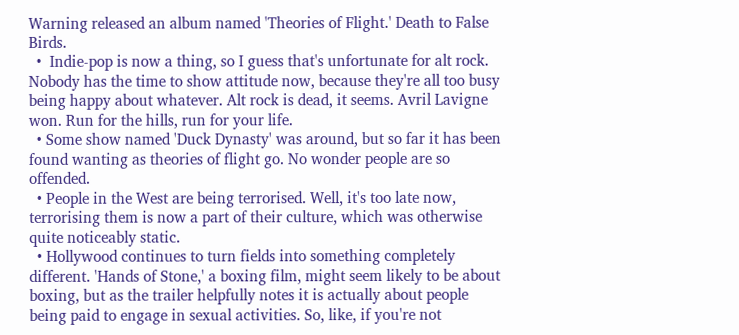Warning released an album named 'Theories of Flight.' Death to False Birds.
  •  Indie-pop is now a thing, so I guess that's unfortunate for alt rock. Nobody has the time to show attitude now, because they're all too busy being happy about whatever. Alt rock is dead, it seems. Avril Lavigne won. Run for the hills, run for your life.
  • Some show named 'Duck Dynasty' was around, but so far it has been found wanting as theories of flight go. No wonder people are so offended.
  • People in the West are being terrorised. Well, it's too late now, terrorising them is now a part of their culture, which was otherwise quite noticeably static.
  • Hollywood continues to turn fields into something completely different. 'Hands of Stone,' a boxing film, might seem likely to be about boxing, but as the trailer helpfully notes it is actually about people being paid to engage in sexual activities. So, like, if you're not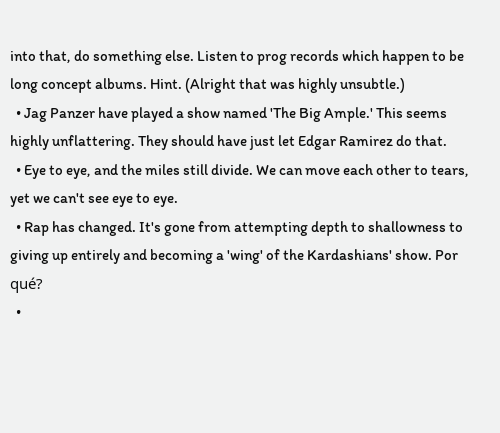into that, do something else. Listen to prog records which happen to be long concept albums. Hint. (Alright that was highly unsubtle.)
  • Jag Panzer have played a show named 'The Big Ample.' This seems highly unflattering. They should have just let Edgar Ramirez do that.
  • Eye to eye, and the miles still divide. We can move each other to tears, yet we can't see eye to eye.
  • Rap has changed. It's gone from attempting depth to shallowness to giving up entirely and becoming a 'wing' of the Kardashians' show. Por qué?
  •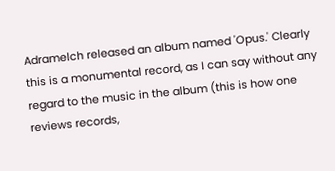Adramelch released an album named 'Opus.' Clearly this is a monumental record, as I can say without any regard to the music in the album (this is how one reviews records,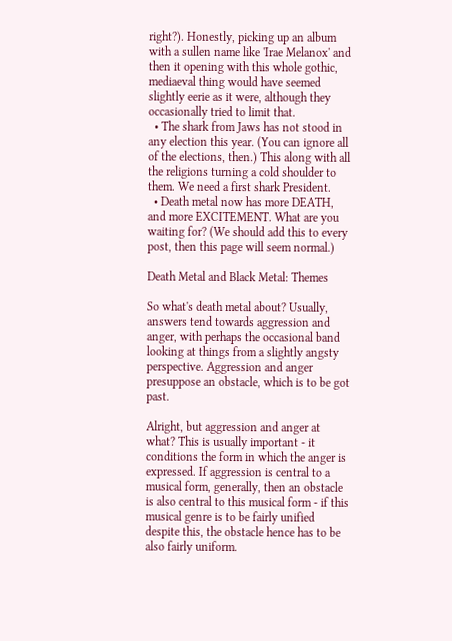right?). Honestly, picking up an album with a sullen name like 'Irae Melanox' and then it opening with this whole gothic, mediaeval thing would have seemed slightly eerie as it were, although they occasionally tried to limit that.
  • The shark from Jaws has not stood in any election this year. (You can ignore all of the elections, then.) This along with all the religions turning a cold shoulder to them. We need a first shark President.
  • Death metal now has more DEATH, and more EXCITEMENT. What are you waiting for? (We should add this to every post, then this page will seem normal.)

Death Metal and Black Metal: Themes

So what's death metal about? Usually, answers tend towards aggression and anger, with perhaps the occasional band looking at things from a slightly angsty perspective. Aggression and anger presuppose an obstacle, which is to be got past.

Alright, but aggression and anger at what? This is usually important - it conditions the form in which the anger is expressed. If aggression is central to a musical form, generally, then an obstacle is also central to this musical form - if this musical genre is to be fairly unified despite this, the obstacle hence has to be also fairly uniform.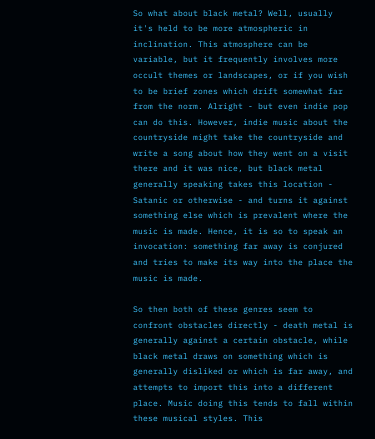So what about black metal? Well, usually it's held to be more atmospheric in inclination. This atmosphere can be variable, but it frequently involves more occult themes or landscapes, or if you wish to be brief zones which drift somewhat far from the norm. Alright - but even indie pop can do this. However, indie music about the countryside might take the countryside and write a song about how they went on a visit there and it was nice, but black metal generally speaking takes this location - Satanic or otherwise - and turns it against something else which is prevalent where the music is made. Hence, it is so to speak an invocation: something far away is conjured and tries to make its way into the place the music is made.

So then both of these genres seem to confront obstacles directly - death metal is generally against a certain obstacle, while black metal draws on something which is generally disliked or which is far away, and attempts to import this into a different place. Music doing this tends to fall within these musical styles. This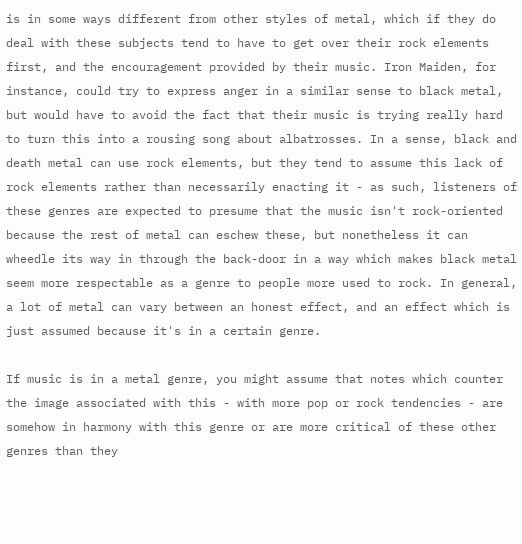is in some ways different from other styles of metal, which if they do deal with these subjects tend to have to get over their rock elements first, and the encouragement provided by their music. Iron Maiden, for instance, could try to express anger in a similar sense to black metal, but would have to avoid the fact that their music is trying really hard to turn this into a rousing song about albatrosses. In a sense, black and death metal can use rock elements, but they tend to assume this lack of rock elements rather than necessarily enacting it - as such, listeners of these genres are expected to presume that the music isn't rock-oriented because the rest of metal can eschew these, but nonetheless it can wheedle its way in through the back-door in a way which makes black metal seem more respectable as a genre to people more used to rock. In general, a lot of metal can vary between an honest effect, and an effect which is just assumed because it's in a certain genre.

If music is in a metal genre, you might assume that notes which counter the image associated with this - with more pop or rock tendencies - are somehow in harmony with this genre or are more critical of these other genres than they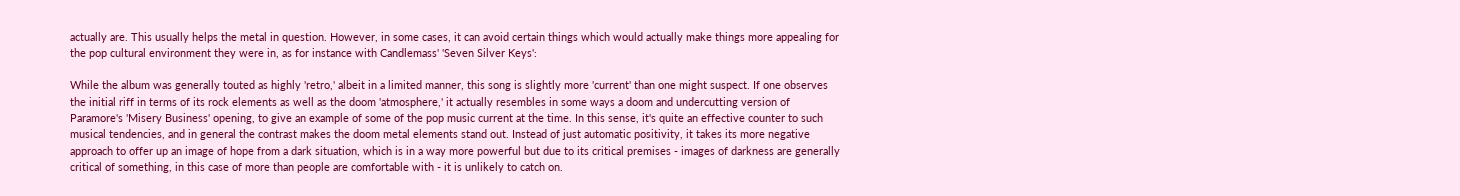actually are. This usually helps the metal in question. However, in some cases, it can avoid certain things which would actually make things more appealing for the pop cultural environment they were in, as for instance with Candlemass' 'Seven Silver Keys':

While the album was generally touted as highly 'retro,' albeit in a limited manner, this song is slightly more 'current' than one might suspect. If one observes the initial riff in terms of its rock elements as well as the doom 'atmosphere,' it actually resembles in some ways a doom and undercutting version of Paramore's 'Misery Business' opening, to give an example of some of the pop music current at the time. In this sense, it's quite an effective counter to such musical tendencies, and in general the contrast makes the doom metal elements stand out. Instead of just automatic positivity, it takes its more negative approach to offer up an image of hope from a dark situation, which is in a way more powerful but due to its critical premises - images of darkness are generally critical of something, in this case of more than people are comfortable with - it is unlikely to catch on.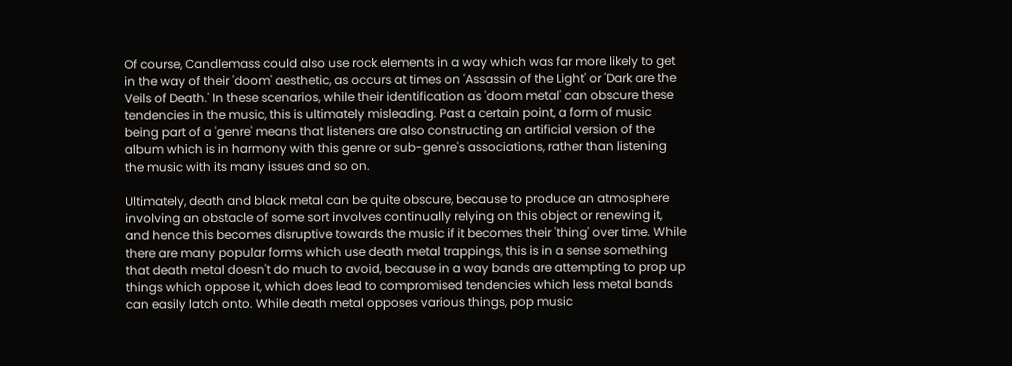Of course, Candlemass could also use rock elements in a way which was far more likely to get in the way of their 'doom' aesthetic, as occurs at times on 'Assassin of the Light' or 'Dark are the Veils of Death.' In these scenarios, while their identification as 'doom metal' can obscure these tendencies in the music, this is ultimately misleading. Past a certain point, a form of music being part of a 'genre' means that listeners are also constructing an artificial version of the album which is in harmony with this genre or sub-genre's associations, rather than listening the music with its many issues and so on.

Ultimately, death and black metal can be quite obscure, because to produce an atmosphere involving an obstacle of some sort involves continually relying on this object or renewing it, and hence this becomes disruptive towards the music if it becomes their 'thing' over time. While there are many popular forms which use death metal trappings, this is in a sense something that death metal doesn't do much to avoid, because in a way bands are attempting to prop up things which oppose it, which does lead to compromised tendencies which less metal bands can easily latch onto. While death metal opposes various things, pop music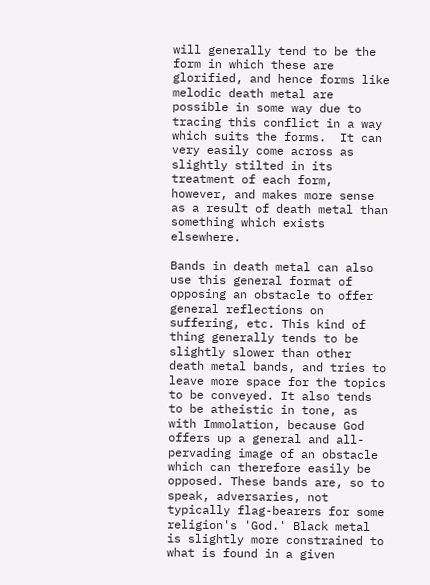will generally tend to be the form in which these are glorified, and hence forms like melodic death metal are possible in some way due to tracing this conflict in a way which suits the forms.  It can very easily come across as slightly stilted in its treatment of each form, however, and makes more sense as a result of death metal than something which exists elsewhere.

Bands in death metal can also use this general format of opposing an obstacle to offer general reflections on suffering, etc. This kind of thing generally tends to be slightly slower than other death metal bands, and tries to leave more space for the topics to be conveyed. It also tends to be atheistic in tone, as with Immolation, because God offers up a general and all-pervading image of an obstacle which can therefore easily be opposed. These bands are, so to speak, adversaries, not typically flag-bearers for some religion's 'God.' Black metal is slightly more constrained to what is found in a given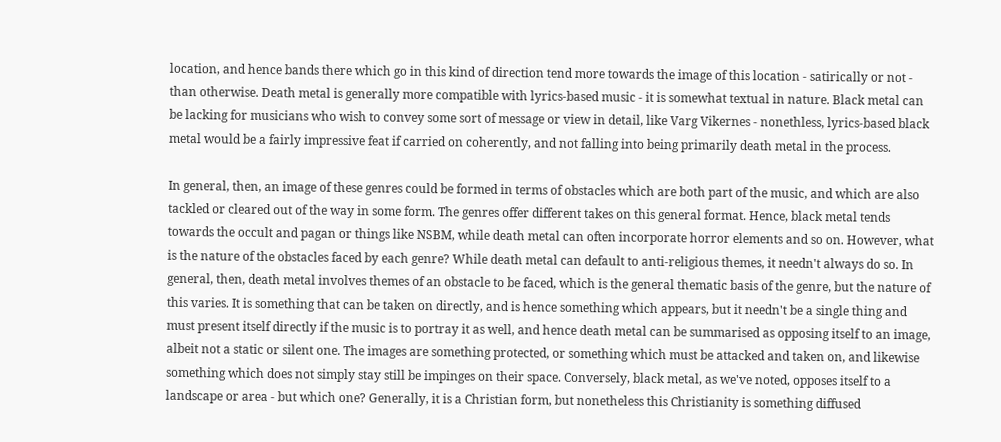location, and hence bands there which go in this kind of direction tend more towards the image of this location - satirically or not - than otherwise. Death metal is generally more compatible with lyrics-based music - it is somewhat textual in nature. Black metal can be lacking for musicians who wish to convey some sort of message or view in detail, like Varg Vikernes - nonethless, lyrics-based black metal would be a fairly impressive feat if carried on coherently, and not falling into being primarily death metal in the process.

In general, then, an image of these genres could be formed in terms of obstacles which are both part of the music, and which are also tackled or cleared out of the way in some form. The genres offer different takes on this general format. Hence, black metal tends towards the occult and pagan or things like NSBM, while death metal can often incorporate horror elements and so on. However, what is the nature of the obstacles faced by each genre? While death metal can default to anti-religious themes, it needn't always do so. In general, then, death metal involves themes of an obstacle to be faced, which is the general thematic basis of the genre, but the nature of this varies. It is something that can be taken on directly, and is hence something which appears, but it needn't be a single thing and must present itself directly if the music is to portray it as well, and hence death metal can be summarised as opposing itself to an image, albeit not a static or silent one. The images are something protected, or something which must be attacked and taken on, and likewise something which does not simply stay still be impinges on their space. Conversely, black metal, as we've noted, opposes itself to a landscape or area - but which one? Generally, it is a Christian form, but nonetheless this Christianity is something diffused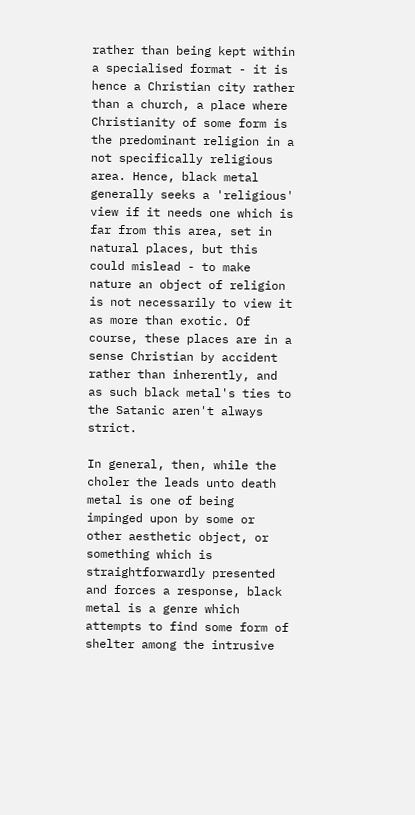rather than being kept within a specialised format - it is hence a Christian city rather than a church, a place where Christianity of some form is the predominant religion in a not specifically religious area. Hence, black metal generally seeks a 'religious' view if it needs one which is far from this area, set in natural places, but this could mislead - to make nature an object of religion is not necessarily to view it as more than exotic. Of course, these places are in a sense Christian by accident rather than inherently, and as such black metal's ties to the Satanic aren't always strict.

In general, then, while the choler the leads unto death metal is one of being impinged upon by some or other aesthetic object, or something which is straightforwardly presented and forces a response, black metal is a genre which attempts to find some form of shelter among the intrusive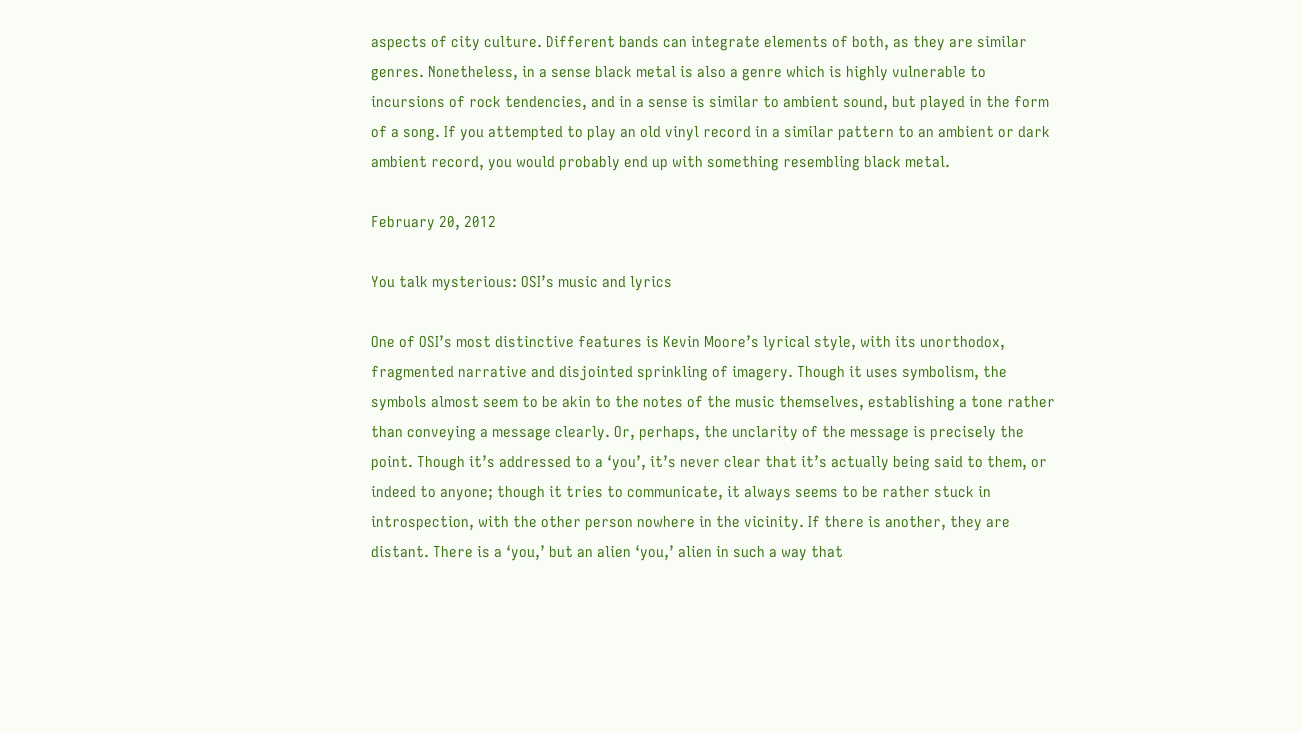aspects of city culture. Different bands can integrate elements of both, as they are similar genres. Nonetheless, in a sense black metal is also a genre which is highly vulnerable to incursions of rock tendencies, and in a sense is similar to ambient sound, but played in the form of a song. If you attempted to play an old vinyl record in a similar pattern to an ambient or dark ambient record, you would probably end up with something resembling black metal.

February 20, 2012

You talk mysterious: OSI’s music and lyrics

One of OSI’s most distinctive features is Kevin Moore’s lyrical style, with its unorthodox, fragmented narrative and disjointed sprinkling of imagery. Though it uses symbolism, the symbols almost seem to be akin to the notes of the music themselves, establishing a tone rather than conveying a message clearly. Or, perhaps, the unclarity of the message is precisely the point. Though it’s addressed to a ‘you’, it’s never clear that it’s actually being said to them, or indeed to anyone; though it tries to communicate, it always seems to be rather stuck in introspection, with the other person nowhere in the vicinity. If there is another, they are distant. There is a ‘you,’ but an alien ‘you,’ alien in such a way that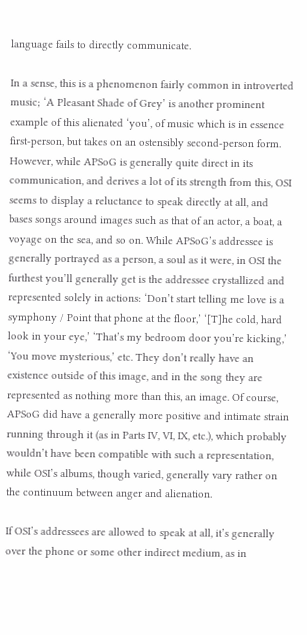language fails to directly communicate.

In a sense, this is a phenomenon fairly common in introverted music; ‘A Pleasant Shade of Grey’ is another prominent example of this alienated ‘you’, of music which is in essence first-person, but takes on an ostensibly second-person form. However, while APSoG is generally quite direct in its communication, and derives a lot of its strength from this, OSI seems to display a reluctance to speak directly at all, and bases songs around images such as that of an actor, a boat, a voyage on the sea, and so on. While APSoG’s addressee is generally portrayed as a person, a soul as it were, in OSI the furthest you’ll generally get is the addressee crystallized and represented solely in actions: ‘Don’t start telling me love is a symphony / Point that phone at the floor,’ ‘[T]he cold, hard look in your eye,’ ‘That’s my bedroom door you’re kicking,’ ‘You move mysterious,’ etc. They don’t really have an existence outside of this image, and in the song they are represented as nothing more than this, an image. Of course, APSoG did have a generally more positive and intimate strain running through it (as in Parts IV, VI, IX, etc.), which probably wouldn’t have been compatible with such a representation, while OSI’s albums, though varied, generally vary rather on the continuum between anger and alienation.

If OSI’s addressees are allowed to speak at all, it’s generally over the phone or some other indirect medium, as in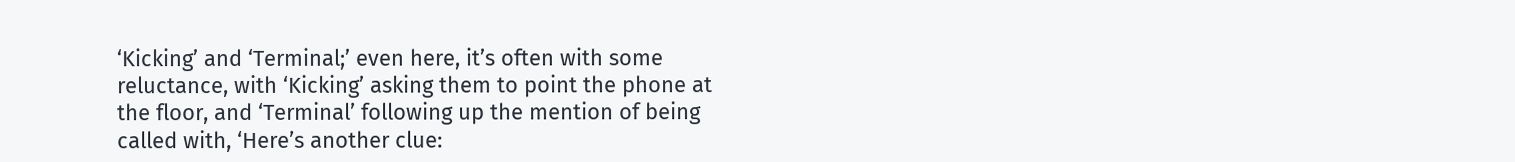‘Kicking’ and ‘Terminal;’ even here, it’s often with some reluctance, with ‘Kicking’ asking them to point the phone at the floor, and ‘Terminal’ following up the mention of being called with, ‘Here’s another clue: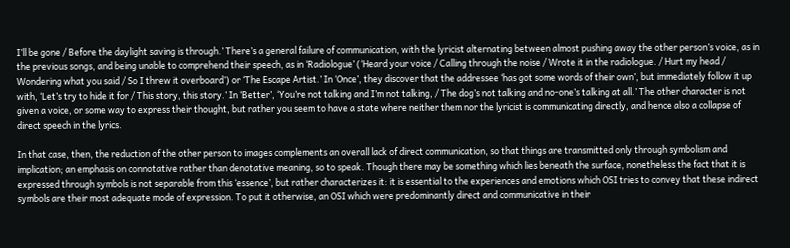I’ll be gone / Before the daylight saving is through.’ There’s a general failure of communication, with the lyricist alternating between almost pushing away the other person’s voice, as in the previous songs, and being unable to comprehend their speech, as in ‘Radiologue’ (‘Heard your voice / Calling through the noise / Wrote it in the radiologue. / Hurt my head / Wondering what you said / So I threw it overboard’) or ‘The Escape Artist.’ In ‘Once’, they discover that the addressee ‘has got some words of their own’, but immediately follow it up with, ‘Let’s try to hide it for / This story, this story.’ In ‘Better’, ‘You’re not talking and I’m not talking, / The dog’s not talking and no-one’s talking at all.’ The other character is not given a voice, or some way to express their thought, but rather you seem to have a state where neither them nor the lyricist is communicating directly, and hence also a collapse of direct speech in the lyrics.

In that case, then, the reduction of the other person to images complements an overall lack of direct communication, so that things are transmitted only through symbolism and implication; an emphasis on connotative rather than denotative meaning, so to speak. Though there may be something which lies beneath the surface, nonetheless the fact that it is expressed through symbols is not separable from this ‘essence’, but rather characterizes it: it is essential to the experiences and emotions which OSI tries to convey that these indirect symbols are their most adequate mode of expression. To put it otherwise, an OSI which were predominantly direct and communicative in their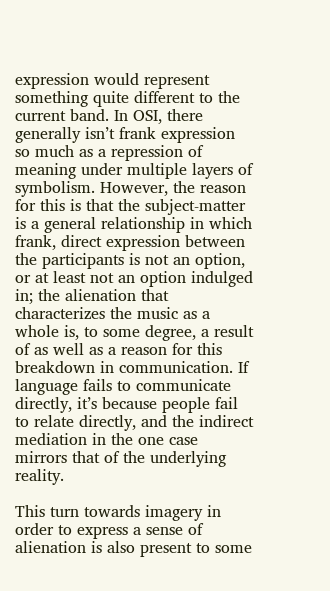expression would represent something quite different to the current band. In OSI, there generally isn’t frank expression so much as a repression of meaning under multiple layers of symbolism. However, the reason for this is that the subject-matter is a general relationship in which frank, direct expression between the participants is not an option, or at least not an option indulged in; the alienation that characterizes the music as a whole is, to some degree, a result of as well as a reason for this breakdown in communication. If language fails to communicate directly, it’s because people fail to relate directly, and the indirect mediation in the one case mirrors that of the underlying reality.

This turn towards imagery in order to express a sense of alienation is also present to some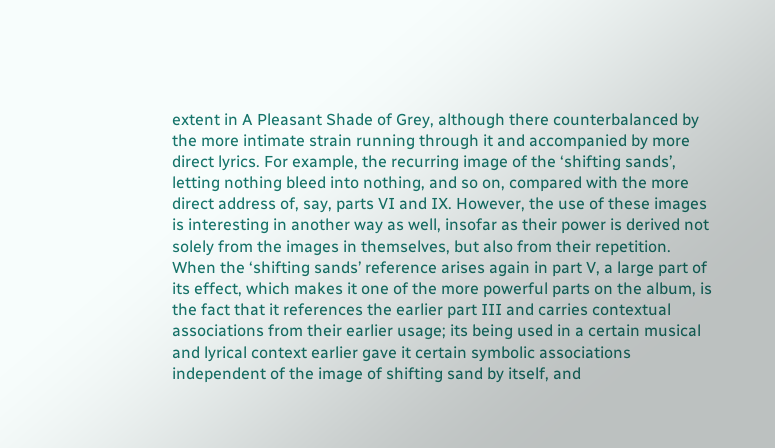extent in A Pleasant Shade of Grey, although there counterbalanced by the more intimate strain running through it and accompanied by more direct lyrics. For example, the recurring image of the ‘shifting sands’, letting nothing bleed into nothing, and so on, compared with the more direct address of, say, parts VI and IX. However, the use of these images is interesting in another way as well, insofar as their power is derived not solely from the images in themselves, but also from their repetition. When the ‘shifting sands’ reference arises again in part V, a large part of its effect, which makes it one of the more powerful parts on the album, is the fact that it references the earlier part III and carries contextual associations from their earlier usage; its being used in a certain musical and lyrical context earlier gave it certain symbolic associations independent of the image of shifting sand by itself, and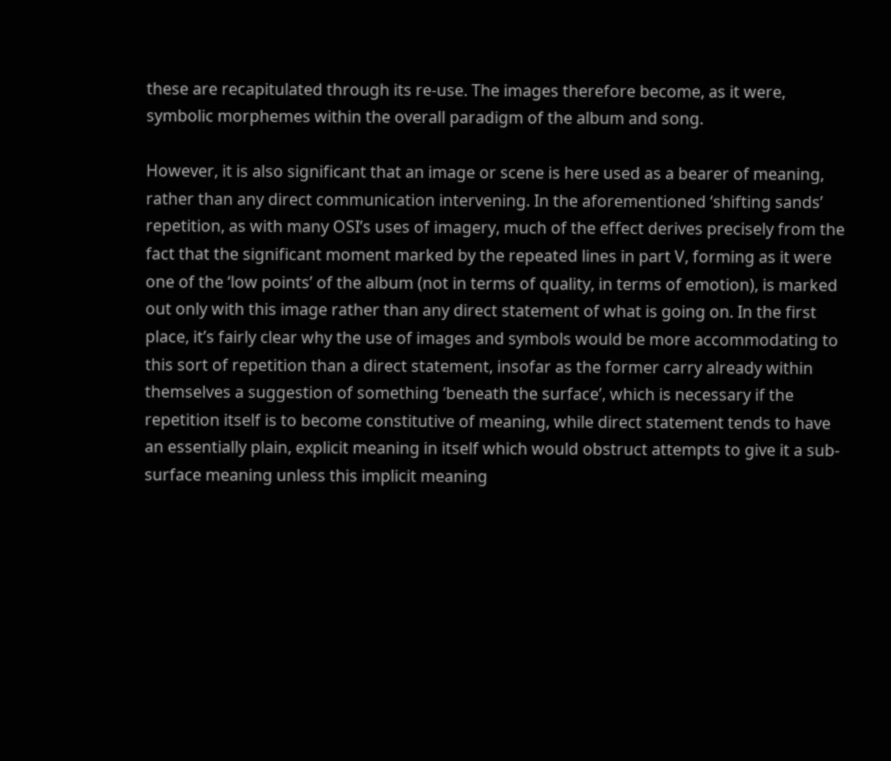these are recapitulated through its re-use. The images therefore become, as it were, symbolic morphemes within the overall paradigm of the album and song.

However, it is also significant that an image or scene is here used as a bearer of meaning, rather than any direct communication intervening. In the aforementioned ‘shifting sands’ repetition, as with many OSI’s uses of imagery, much of the effect derives precisely from the fact that the significant moment marked by the repeated lines in part V, forming as it were one of the ‘low points’ of the album (not in terms of quality, in terms of emotion), is marked out only with this image rather than any direct statement of what is going on. In the first place, it’s fairly clear why the use of images and symbols would be more accommodating to this sort of repetition than a direct statement, insofar as the former carry already within themselves a suggestion of something ‘beneath the surface’, which is necessary if the repetition itself is to become constitutive of meaning, while direct statement tends to have an essentially plain, explicit meaning in itself which would obstruct attempts to give it a sub-surface meaning unless this implicit meaning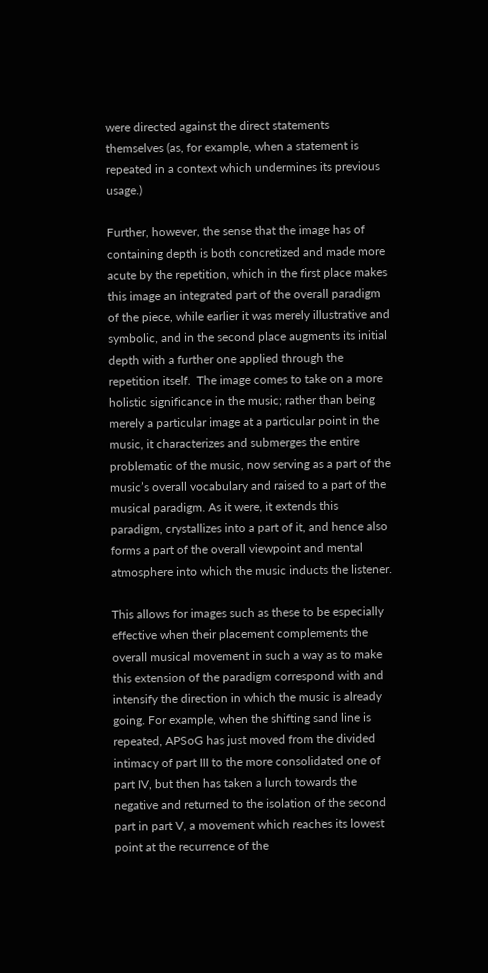were directed against the direct statements themselves (as, for example, when a statement is repeated in a context which undermines its previous usage.)

Further, however, the sense that the image has of containing depth is both concretized and made more acute by the repetition, which in the first place makes this image an integrated part of the overall paradigm of the piece, while earlier it was merely illustrative and symbolic, and in the second place augments its initial depth with a further one applied through the repetition itself.  The image comes to take on a more holistic significance in the music; rather than being merely a particular image at a particular point in the music, it characterizes and submerges the entire problematic of the music, now serving as a part of the music’s overall vocabulary and raised to a part of the musical paradigm. As it were, it extends this paradigm, crystallizes into a part of it, and hence also forms a part of the overall viewpoint and mental atmosphere into which the music inducts the listener.

This allows for images such as these to be especially effective when their placement complements the overall musical movement in such a way as to make this extension of the paradigm correspond with and intensify the direction in which the music is already going. For example, when the shifting sand line is repeated, APSoG has just moved from the divided intimacy of part III to the more consolidated one of  part IV, but then has taken a lurch towards the negative and returned to the isolation of the second part in part V, a movement which reaches its lowest point at the recurrence of the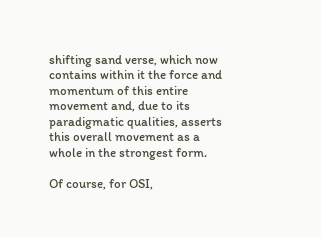shifting sand verse, which now contains within it the force and momentum of this entire movement and, due to its paradigmatic qualities, asserts this overall movement as a whole in the strongest form.

Of course, for OSI,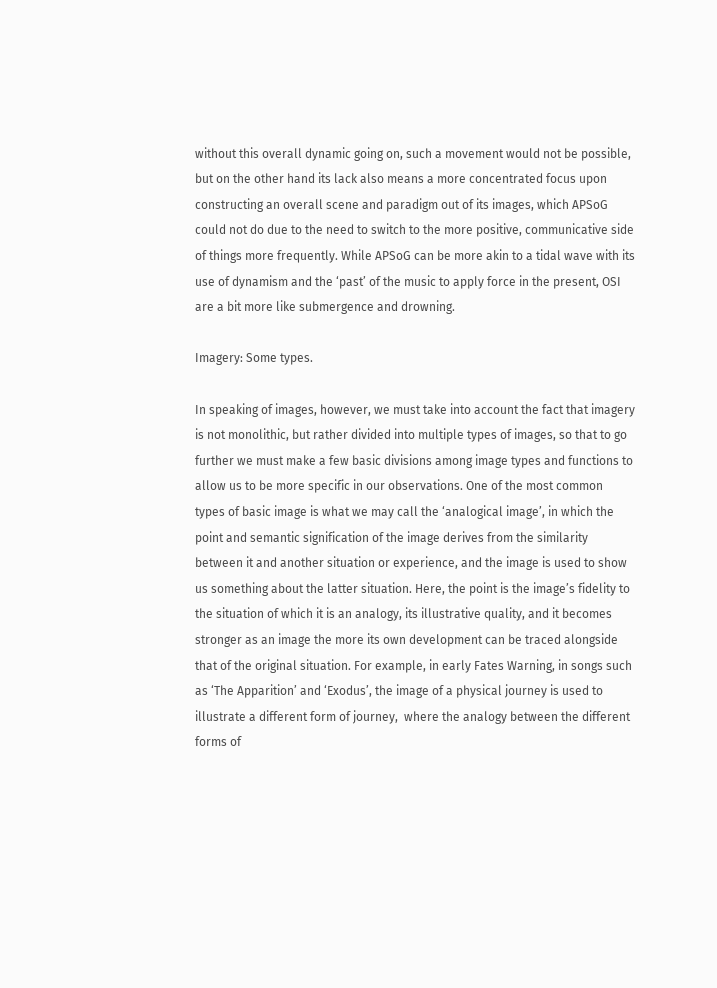without this overall dynamic going on, such a movement would not be possible, but on the other hand its lack also means a more concentrated focus upon constructing an overall scene and paradigm out of its images, which APSoG could not do due to the need to switch to the more positive, communicative side of things more frequently. While APSoG can be more akin to a tidal wave with its use of dynamism and the ‘past’ of the music to apply force in the present, OSI are a bit more like submergence and drowning.

Imagery: Some types.

In speaking of images, however, we must take into account the fact that imagery is not monolithic, but rather divided into multiple types of images, so that to go further we must make a few basic divisions among image types and functions to allow us to be more specific in our observations. One of the most common types of basic image is what we may call the ‘analogical image’, in which the point and semantic signification of the image derives from the similarity between it and another situation or experience, and the image is used to show us something about the latter situation. Here, the point is the image’s fidelity to the situation of which it is an analogy, its illustrative quality, and it becomes stronger as an image the more its own development can be traced alongside that of the original situation. For example, in early Fates Warning, in songs such as ‘The Apparition’ and ‘Exodus’, the image of a physical journey is used to illustrate a different form of journey,  where the analogy between the different forms of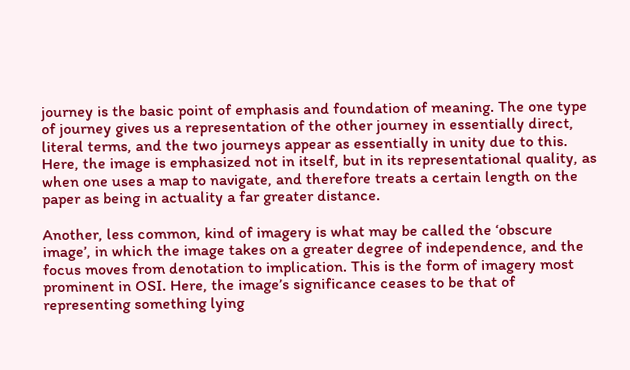journey is the basic point of emphasis and foundation of meaning. The one type of journey gives us a representation of the other journey in essentially direct, literal terms, and the two journeys appear as essentially in unity due to this. Here, the image is emphasized not in itself, but in its representational quality, as when one uses a map to navigate, and therefore treats a certain length on the paper as being in actuality a far greater distance.

Another, less common, kind of imagery is what may be called the ‘obscure image’, in which the image takes on a greater degree of independence, and the focus moves from denotation to implication. This is the form of imagery most prominent in OSI. Here, the image’s significance ceases to be that of representing something lying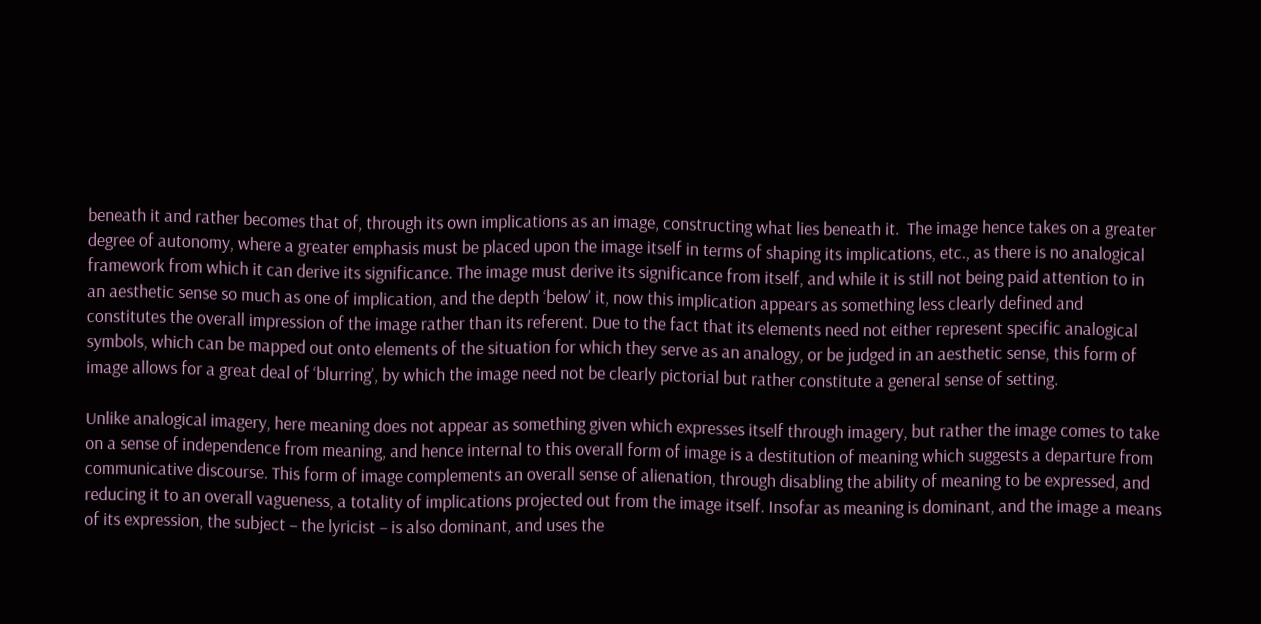beneath it and rather becomes that of, through its own implications as an image, constructing what lies beneath it.  The image hence takes on a greater degree of autonomy, where a greater emphasis must be placed upon the image itself in terms of shaping its implications, etc., as there is no analogical framework from which it can derive its significance. The image must derive its significance from itself, and while it is still not being paid attention to in an aesthetic sense so much as one of implication, and the depth ‘below’ it, now this implication appears as something less clearly defined and constitutes the overall impression of the image rather than its referent. Due to the fact that its elements need not either represent specific analogical symbols, which can be mapped out onto elements of the situation for which they serve as an analogy, or be judged in an aesthetic sense, this form of image allows for a great deal of ‘blurring’, by which the image need not be clearly pictorial but rather constitute a general sense of setting.

Unlike analogical imagery, here meaning does not appear as something given which expresses itself through imagery, but rather the image comes to take on a sense of independence from meaning, and hence internal to this overall form of image is a destitution of meaning which suggests a departure from communicative discourse. This form of image complements an overall sense of alienation, through disabling the ability of meaning to be expressed, and reducing it to an overall vagueness, a totality of implications projected out from the image itself. Insofar as meaning is dominant, and the image a means of its expression, the subject – the lyricist – is also dominant, and uses the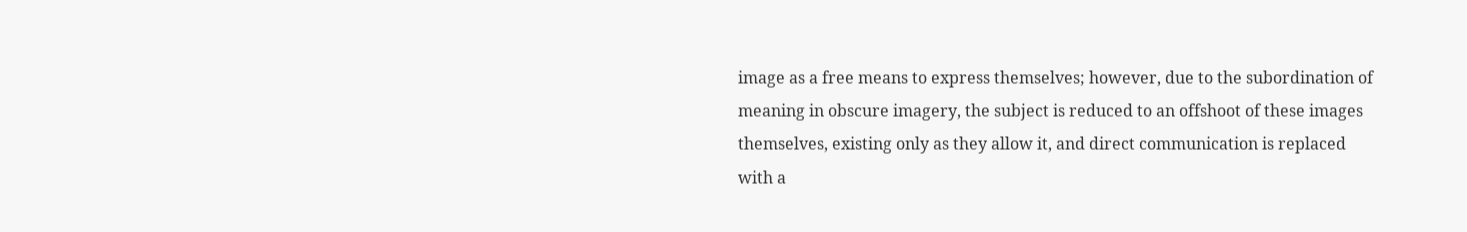image as a free means to express themselves; however, due to the subordination of meaning in obscure imagery, the subject is reduced to an offshoot of these images themselves, existing only as they allow it, and direct communication is replaced with a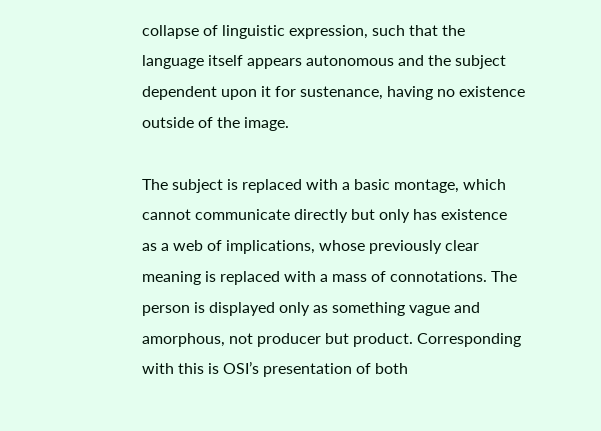collapse of linguistic expression, such that the language itself appears autonomous and the subject dependent upon it for sustenance, having no existence outside of the image.

The subject is replaced with a basic montage, which cannot communicate directly but only has existence as a web of implications, whose previously clear meaning is replaced with a mass of connotations. The person is displayed only as something vague and amorphous, not producer but product. Corresponding with this is OSI’s presentation of both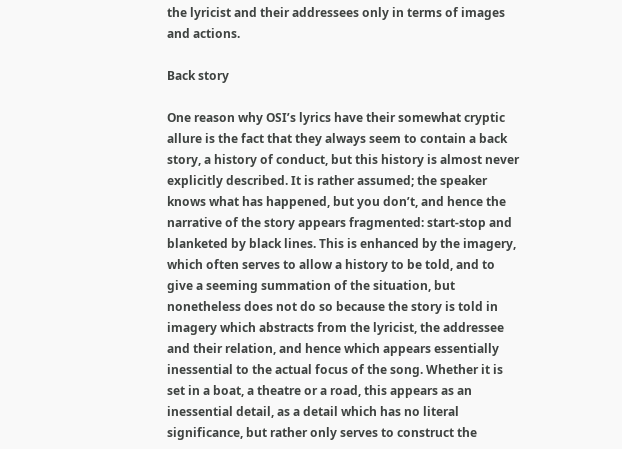the lyricist and their addressees only in terms of images and actions.

Back story

One reason why OSI’s lyrics have their somewhat cryptic allure is the fact that they always seem to contain a back story, a history of conduct, but this history is almost never explicitly described. It is rather assumed; the speaker knows what has happened, but you don’t, and hence the narrative of the story appears fragmented: start-stop and blanketed by black lines. This is enhanced by the imagery, which often serves to allow a history to be told, and to give a seeming summation of the situation, but nonetheless does not do so because the story is told in imagery which abstracts from the lyricist, the addressee and their relation, and hence which appears essentially inessential to the actual focus of the song. Whether it is set in a boat, a theatre or a road, this appears as an inessential detail, as a detail which has no literal significance, but rather only serves to construct the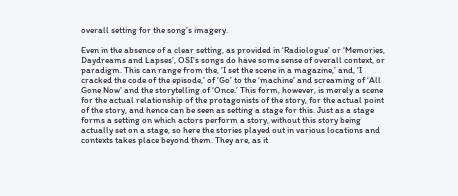overall setting for the song’s imagery.

Even in the absence of a clear setting, as provided in ‘Radiologue’ or ‘Memories, Daydreams and Lapses’, OSI’s songs do have some sense of overall context, or paradigm. This can range from the, ‘I set the scene in a magazine,’ and, ‘I cracked the code of the episode,’ of ‘Go’ to the ‘machine’ and screaming of ‘All Gone Now’ and the storytelling of ‘Once.’ This form, however, is merely a scene for the actual relationship of the protagonists of the story, for the actual point of the story, and hence can be seen as setting a stage for this. Just as a stage forms a setting on which actors perform a story, without this story being actually set on a stage, so here the stories played out in various locations and contexts takes place beyond them. They are, as it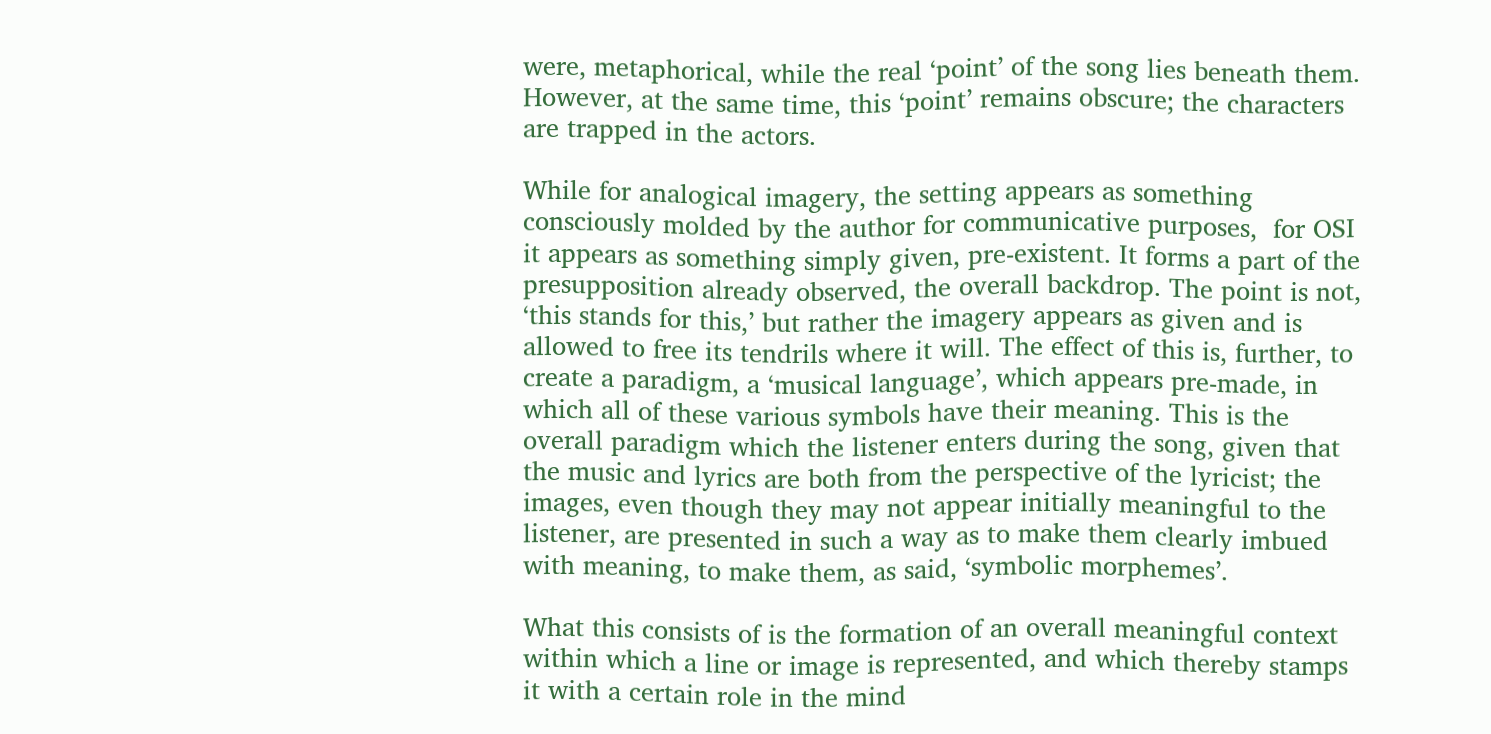were, metaphorical, while the real ‘point’ of the song lies beneath them. However, at the same time, this ‘point’ remains obscure; the characters are trapped in the actors.

While for analogical imagery, the setting appears as something consciously molded by the author for communicative purposes,  for OSI it appears as something simply given, pre-existent. It forms a part of the presupposition already observed, the overall backdrop. The point is not, ‘this stands for this,’ but rather the imagery appears as given and is allowed to free its tendrils where it will. The effect of this is, further, to create a paradigm, a ‘musical language’, which appears pre-made, in which all of these various symbols have their meaning. This is the overall paradigm which the listener enters during the song, given that the music and lyrics are both from the perspective of the lyricist; the images, even though they may not appear initially meaningful to the listener, are presented in such a way as to make them clearly imbued with meaning, to make them, as said, ‘symbolic morphemes’.

What this consists of is the formation of an overall meaningful context within which a line or image is represented, and which thereby stamps it with a certain role in the mind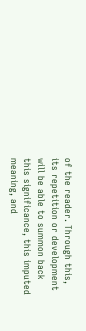of the reader. Through this, its repetition or development will be able to summon back this significance, this imputed meaning, and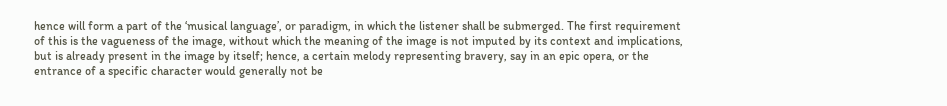hence will form a part of the ‘musical language’, or paradigm, in which the listener shall be submerged. The first requirement of this is the vagueness of the image, without which the meaning of the image is not imputed by its context and implications, but is already present in the image by itself; hence, a certain melody representing bravery, say in an epic opera, or the entrance of a specific character would generally not be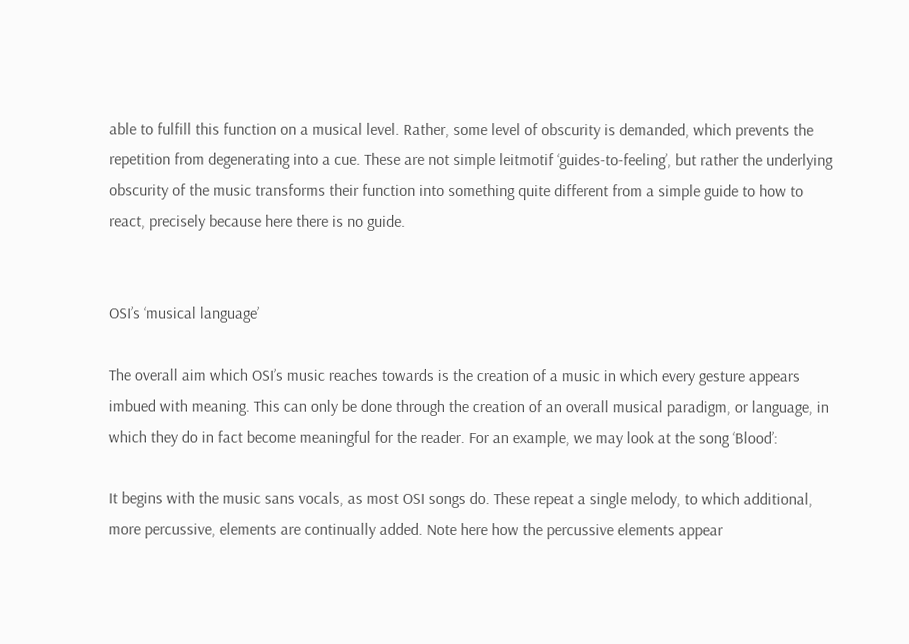able to fulfill this function on a musical level. Rather, some level of obscurity is demanded, which prevents the repetition from degenerating into a cue. These are not simple leitmotif ‘guides-to-feeling’, but rather the underlying obscurity of the music transforms their function into something quite different from a simple guide to how to react, precisely because here there is no guide.


OSI’s ‘musical language’

The overall aim which OSI’s music reaches towards is the creation of a music in which every gesture appears imbued with meaning. This can only be done through the creation of an overall musical paradigm, or language, in which they do in fact become meaningful for the reader. For an example, we may look at the song ‘Blood’:

It begins with the music sans vocals, as most OSI songs do. These repeat a single melody, to which additional, more percussive, elements are continually added. Note here how the percussive elements appear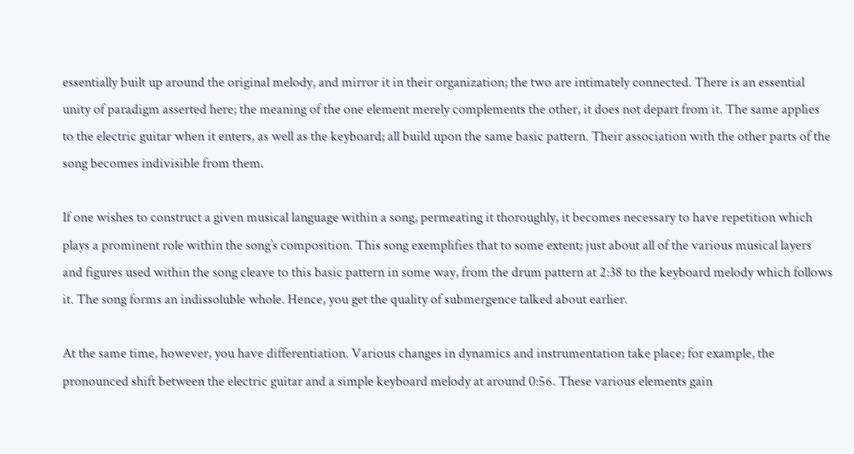essentially built up around the original melody, and mirror it in their organization; the two are intimately connected. There is an essential unity of paradigm asserted here; the meaning of the one element merely complements the other, it does not depart from it. The same applies to the electric guitar when it enters, as well as the keyboard; all build upon the same basic pattern. Their association with the other parts of the song becomes indivisible from them.

If one wishes to construct a given musical language within a song, permeating it thoroughly, it becomes necessary to have repetition which plays a prominent role within the song’s composition. This song exemplifies that to some extent; just about all of the various musical layers and figures used within the song cleave to this basic pattern in some way, from the drum pattern at 2:38 to the keyboard melody which follows it. The song forms an indissoluble whole. Hence, you get the quality of submergence talked about earlier.

At the same time, however, you have differentiation. Various changes in dynamics and instrumentation take place; for example, the pronounced shift between the electric guitar and a simple keyboard melody at around 0:56. These various elements gain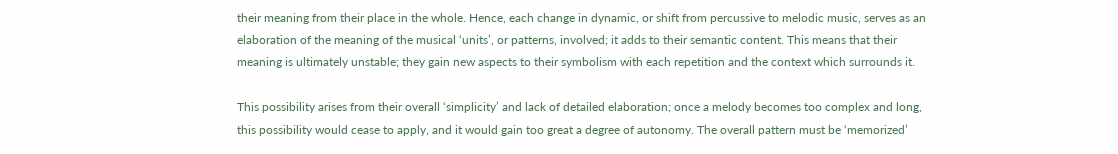their meaning from their place in the whole. Hence, each change in dynamic, or shift from percussive to melodic music, serves as an elaboration of the meaning of the musical ‘units’, or patterns, involved; it adds to their semantic content. This means that their meaning is ultimately unstable; they gain new aspects to their symbolism with each repetition and the context which surrounds it.

This possibility arises from their overall ‘simplicity’ and lack of detailed elaboration; once a melody becomes too complex and long, this possibility would cease to apply, and it would gain too great a degree of autonomy. The overall pattern must be ‘memorized’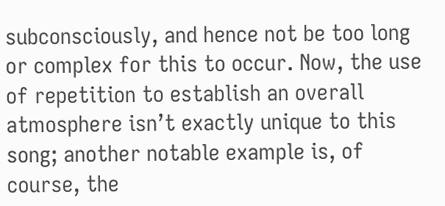subconsciously, and hence not be too long or complex for this to occur. Now, the use of repetition to establish an overall atmosphere isn’t exactly unique to this song; another notable example is, of course, the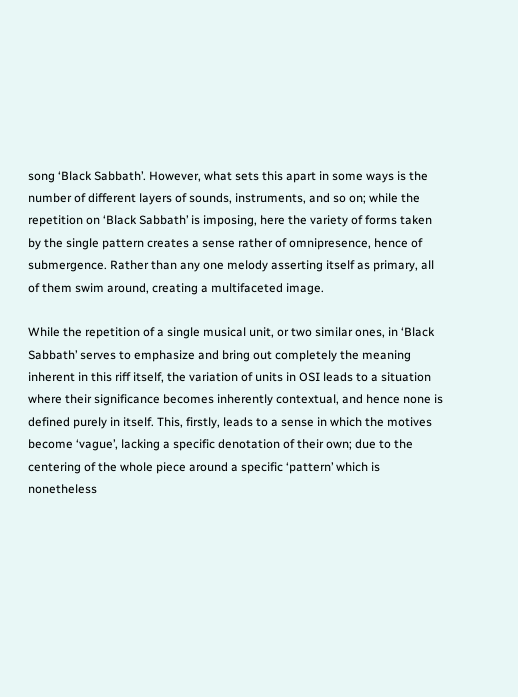song ‘Black Sabbath’. However, what sets this apart in some ways is the number of different layers of sounds, instruments, and so on; while the repetition on ‘Black Sabbath’ is imposing, here the variety of forms taken by the single pattern creates a sense rather of omnipresence, hence of submergence. Rather than any one melody asserting itself as primary, all of them swim around, creating a multifaceted image.

While the repetition of a single musical unit, or two similar ones, in ‘Black Sabbath’ serves to emphasize and bring out completely the meaning inherent in this riff itself, the variation of units in OSI leads to a situation where their significance becomes inherently contextual, and hence none is defined purely in itself. This, firstly, leads to a sense in which the motives become ‘vague’, lacking a specific denotation of their own; due to the centering of the whole piece around a specific ‘pattern’ which is nonetheless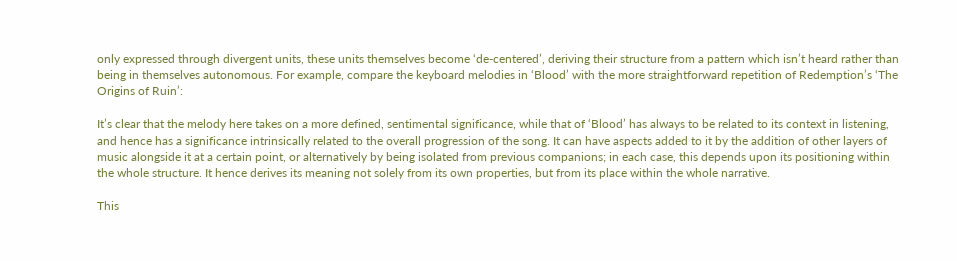only expressed through divergent units, these units themselves become ‘de-centered’, deriving their structure from a pattern which isn’t heard rather than being in themselves autonomous. For example, compare the keyboard melodies in ‘Blood’ with the more straightforward repetition of Redemption’s ‘The Origins of Ruin’:

It’s clear that the melody here takes on a more defined, sentimental significance, while that of ‘Blood’ has always to be related to its context in listening, and hence has a significance intrinsically related to the overall progression of the song. It can have aspects added to it by the addition of other layers of music alongside it at a certain point, or alternatively by being isolated from previous companions; in each case, this depends upon its positioning within the whole structure. It hence derives its meaning not solely from its own properties, but from its place within the whole narrative.

This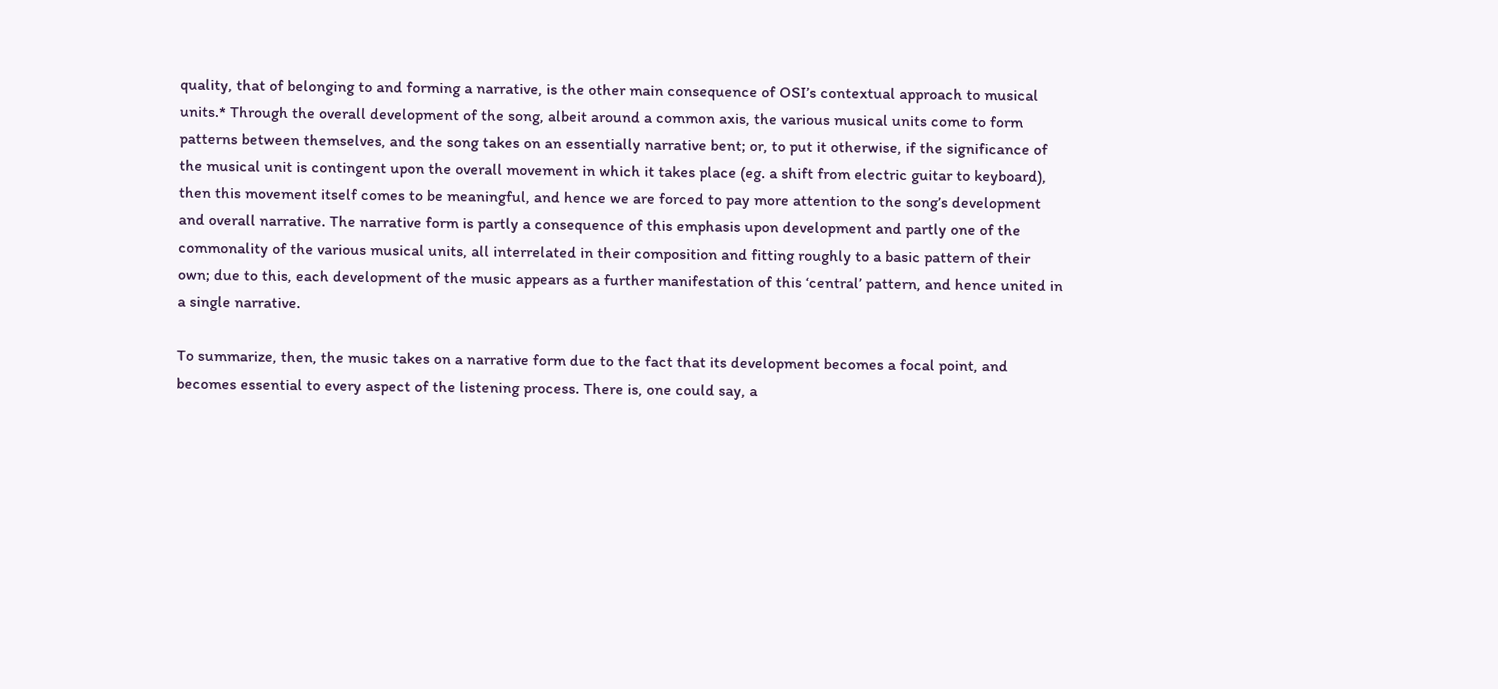quality, that of belonging to and forming a narrative, is the other main consequence of OSI’s contextual approach to musical units.* Through the overall development of the song, albeit around a common axis, the various musical units come to form patterns between themselves, and the song takes on an essentially narrative bent; or, to put it otherwise, if the significance of the musical unit is contingent upon the overall movement in which it takes place (eg. a shift from electric guitar to keyboard), then this movement itself comes to be meaningful, and hence we are forced to pay more attention to the song’s development and overall narrative. The narrative form is partly a consequence of this emphasis upon development and partly one of the commonality of the various musical units, all interrelated in their composition and fitting roughly to a basic pattern of their own; due to this, each development of the music appears as a further manifestation of this ‘central’ pattern, and hence united in a single narrative.

To summarize, then, the music takes on a narrative form due to the fact that its development becomes a focal point, and becomes essential to every aspect of the listening process. There is, one could say, a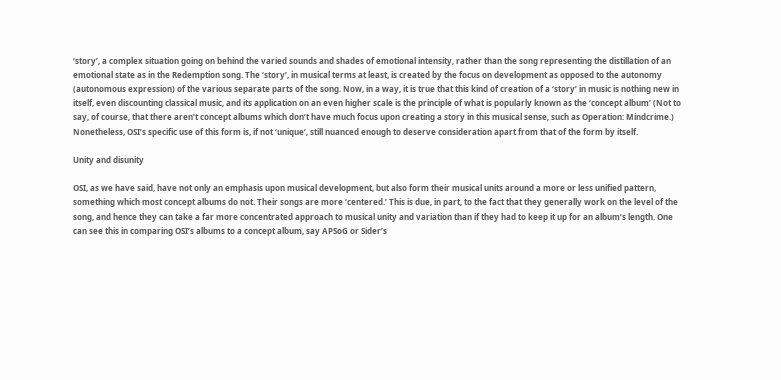‘story’, a complex situation going on behind the varied sounds and shades of emotional intensity, rather than the song representing the distillation of an emotional state as in the Redemption song. The ‘story’, in musical terms at least, is created by the focus on development as opposed to the autonomy (autonomous expression) of the various separate parts of the song. Now, in a way, it is true that this kind of creation of a ‘story’ in music is nothing new in itself, even discounting classical music, and its application on an even higher scale is the principle of what is popularly known as the ‘concept album’ (Not to say, of course, that there aren’t concept albums which don’t have much focus upon creating a story in this musical sense, such as Operation: Mindcrime.) Nonetheless, OSI’s specific use of this form is, if not ‘unique’, still nuanced enough to deserve consideration apart from that of the form by itself.

Unity and disunity

OSI, as we have said, have not only an emphasis upon musical development, but also form their musical units around a more or less unified pattern, something which most concept albums do not. Their songs are more ‘centered.’ This is due, in part, to the fact that they generally work on the level of the song, and hence they can take a far more concentrated approach to musical unity and variation than if they had to keep it up for an album’s length. One can see this in comparing OSI’s albums to a concept album, say APSoG or Sider’s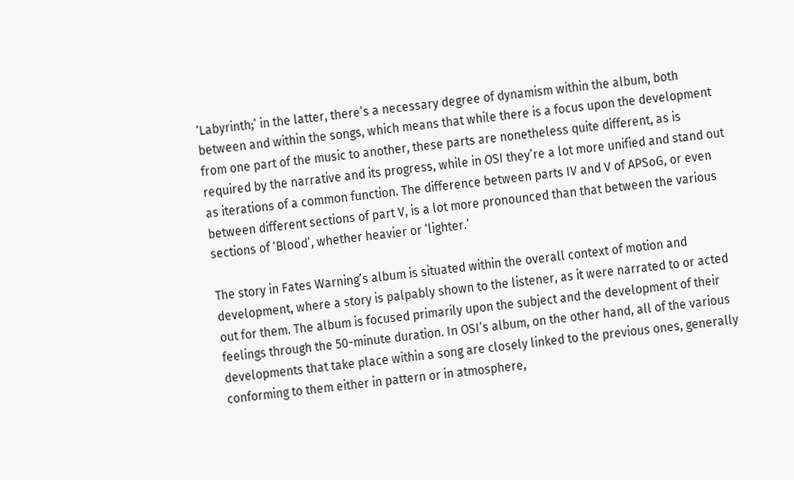‘Labyrinth;’ in the latter, there’s a necessary degree of dynamism within the album, both between and within the songs, which means that while there is a focus upon the development from one part of the music to another, these parts are nonetheless quite different, as is required by the narrative and its progress, while in OSI they’re a lot more unified and stand out as iterations of a common function. The difference between parts IV and V of APSoG, or even between different sections of part V, is a lot more pronounced than that between the various sections of ‘Blood’, whether heavier or ‘lighter.’

The story in Fates Warning’s album is situated within the overall context of motion and development, where a story is palpably shown to the listener, as it were narrated to or acted out for them. The album is focused primarily upon the subject and the development of their feelings through the 50-minute duration. In OSI’s album, on the other hand, all of the various developments that take place within a song are closely linked to the previous ones, generally conforming to them either in pattern or in atmosphere,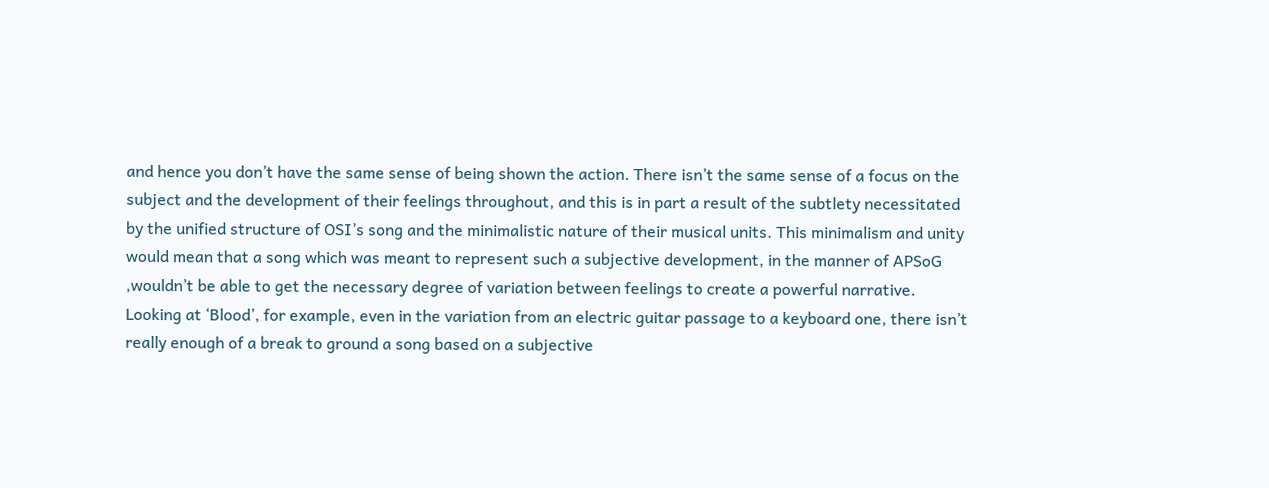and hence you don’t have the same sense of being shown the action. There isn’t the same sense of a focus on the subject and the development of their feelings throughout, and this is in part a result of the subtlety necessitated by the unified structure of OSI’s song and the minimalistic nature of their musical units. This minimalism and unity would mean that a song which was meant to represent such a subjective development, in the manner of APSoG ,wouldn’t be able to get the necessary degree of variation between feelings to create a powerful narrative. Looking at ‘Blood’, for example, even in the variation from an electric guitar passage to a keyboard one, there isn’t really enough of a break to ground a song based on a subjective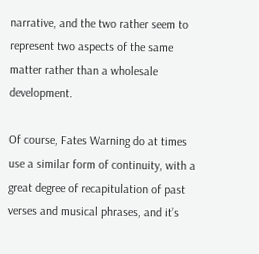narrative, and the two rather seem to represent two aspects of the same matter rather than a wholesale development.

Of course, Fates Warning do at times use a similar form of continuity, with a great degree of recapitulation of past verses and musical phrases, and it’s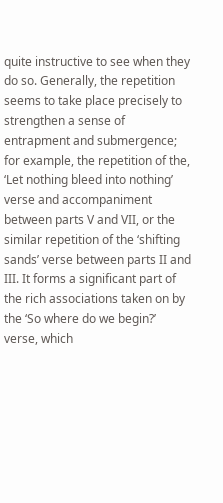quite instructive to see when they do so. Generally, the repetition seems to take place precisely to strengthen a sense of entrapment and submergence; for example, the repetition of the, ‘Let nothing bleed into nothing’ verse and accompaniment between parts V and VII, or the similar repetition of the ‘shifting sands’ verse between parts II and III. It forms a significant part of the rich associations taken on by the ‘So where do we begin?’ verse, which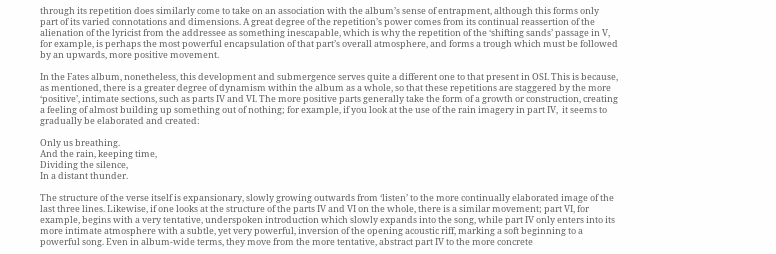through its repetition does similarly come to take on an association with the album’s sense of entrapment, although this forms only part of its varied connotations and dimensions. A great degree of the repetition’s power comes from its continual reassertion of the alienation of the lyricist from the addressee as something inescapable, which is why the repetition of the ‘shifting sands’ passage in V, for example, is perhaps the most powerful encapsulation of that part’s overall atmosphere, and forms a trough which must be followed by an upwards, more positive movement.

In the Fates album, nonetheless, this development and submergence serves quite a different one to that present in OSI. This is because, as mentioned, there is a greater degree of dynamism within the album as a whole, so that these repetitions are staggered by the more ‘positive’, intimate sections, such as parts IV and VI. The more positive parts generally take the form of a growth or construction, creating a feeling of almost building up something out of nothing; for example, if you look at the use of the rain imagery in part IV,  it seems to gradually be elaborated and created:

Only us breathing.
And the rain, keeping time,
Dividing the silence,
In a distant thunder.

The structure of the verse itself is expansionary, slowly growing outwards from ‘listen’ to the more continually elaborated image of the last three lines. Likewise, if one looks at the structure of the parts IV and VI on the whole, there is a similar movement; part VI, for example, begins with a very tentative, underspoken introduction which slowly expands into the song, while part IV only enters into its more intimate atmosphere with a subtle, yet very powerful, inversion of the opening acoustic riff, marking a soft beginning to a powerful song. Even in album-wide terms, they move from the more tentative, abstract part IV to the more concrete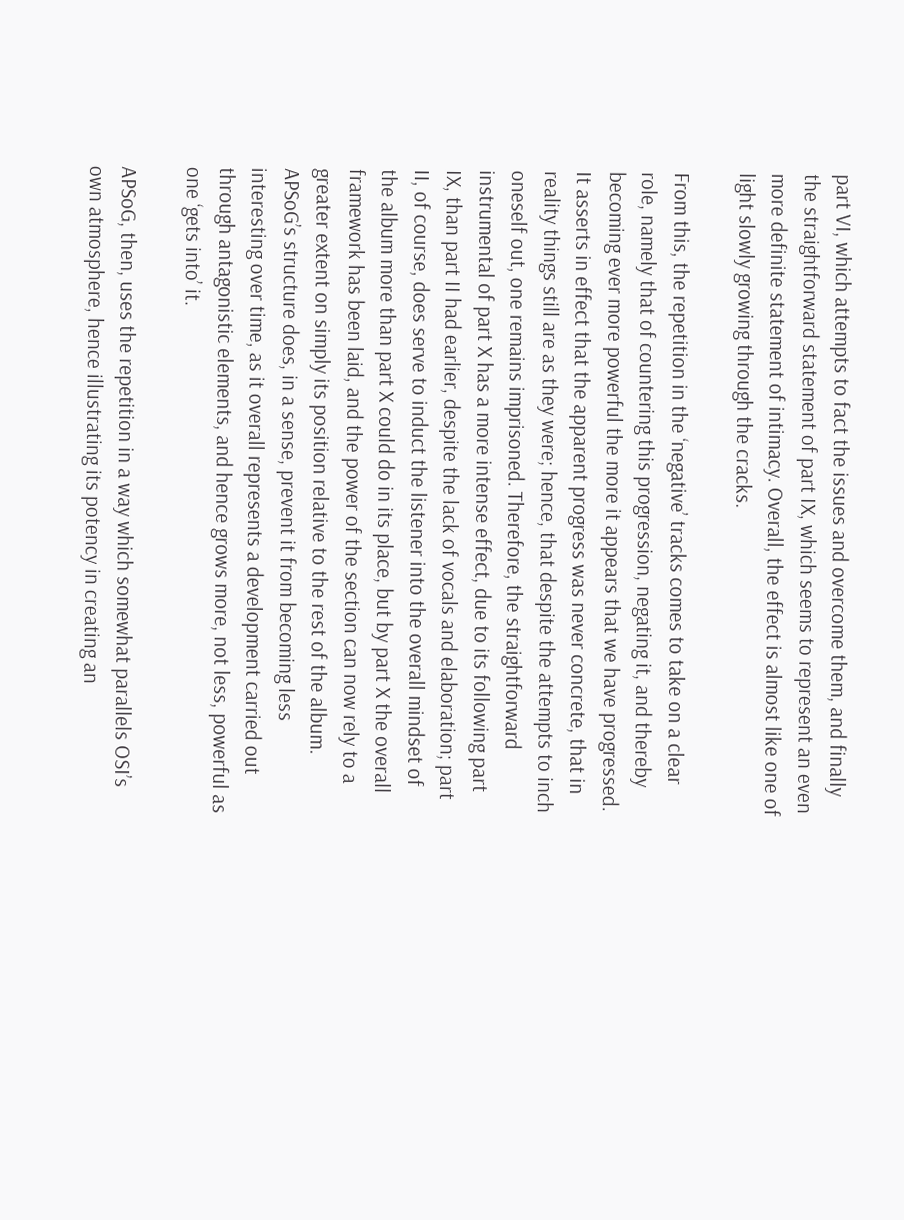part VI, which attempts to fact the issues and overcome them, and finally the straightforward statement of part IX, which seems to represent an even more definite statement of intimacy. Overall, the effect is almost like one of light slowly growing through the cracks.

From this, the repetition in the ‘negative’ tracks comes to take on a clear role, namely that of countering this progression, negating it, and thereby becoming ever more powerful the more it appears that we have progressed. It asserts in effect that the apparent progress was never concrete, that in reality things still are as they were; hence, that despite the attempts to inch oneself out, one remains imprisoned. Therefore, the straightforward instrumental of part X has a more intense effect, due to its following part IX, than part II had earlier, despite the lack of vocals and elaboration; part II, of course, does serve to induct the listener into the overall mindset of the album more than part X could do in its place, but by part X the overall framework has been laid, and the power of the section can now rely to a greater extent on simply its position relative to the rest of the album. APSoG’s structure does, in a sense, prevent it from becoming less interesting over time, as it overall represents a development carried out through antagonistic elements, and hence grows more, not less, powerful as one ‘gets into’ it.

APSoG, then, uses the repetition in a way which somewhat parallels OSI’s own atmosphere, hence illustrating its potency in creating an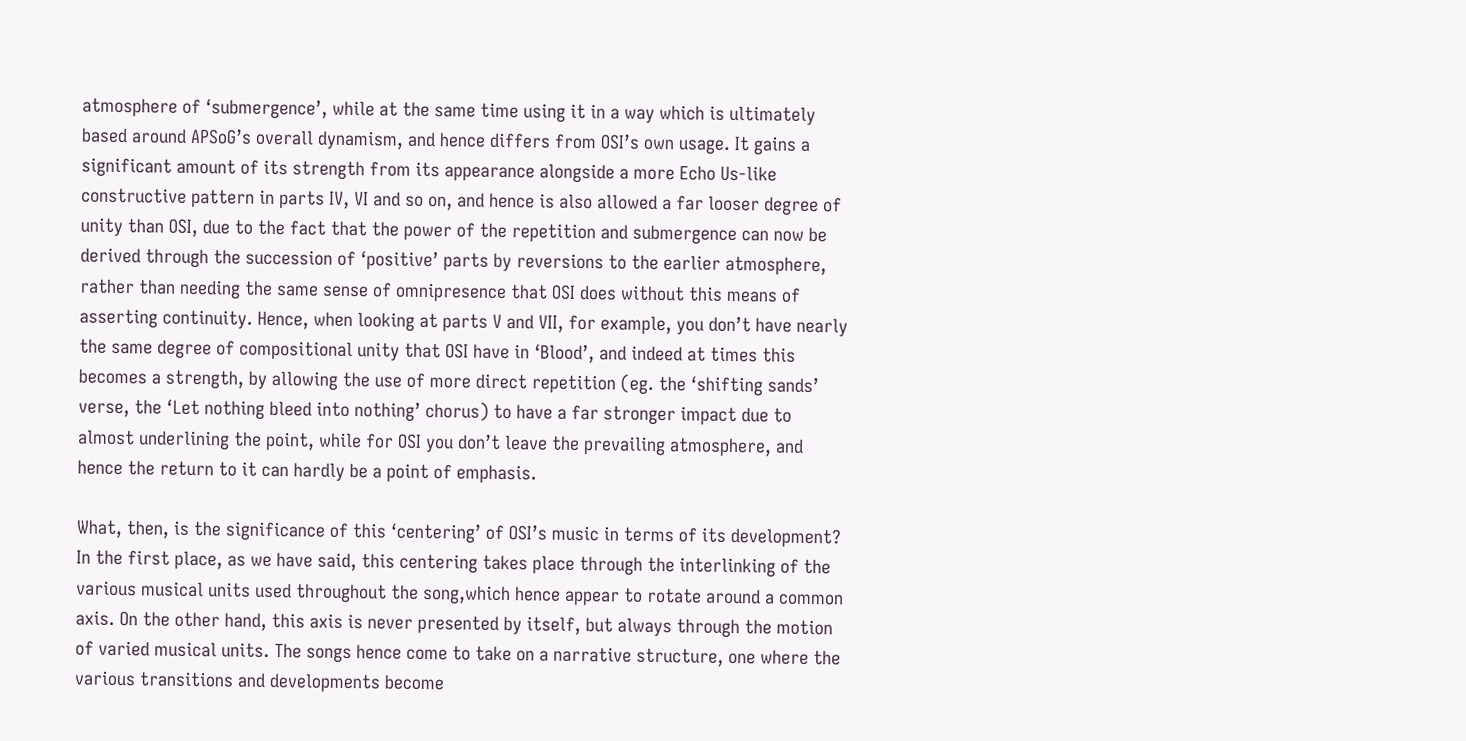atmosphere of ‘submergence’, while at the same time using it in a way which is ultimately based around APSoG’s overall dynamism, and hence differs from OSI’s own usage. It gains a significant amount of its strength from its appearance alongside a more Echo Us-like constructive pattern in parts IV, VI and so on, and hence is also allowed a far looser degree of unity than OSI, due to the fact that the power of the repetition and submergence can now be derived through the succession of ‘positive’ parts by reversions to the earlier atmosphere, rather than needing the same sense of omnipresence that OSI does without this means of asserting continuity. Hence, when looking at parts V and VII, for example, you don’t have nearly the same degree of compositional unity that OSI have in ‘Blood’, and indeed at times this becomes a strength, by allowing the use of more direct repetition (eg. the ‘shifting sands’ verse, the ‘Let nothing bleed into nothing’ chorus) to have a far stronger impact due to almost underlining the point, while for OSI you don’t leave the prevailing atmosphere, and hence the return to it can hardly be a point of emphasis.

What, then, is the significance of this ‘centering’ of OSI’s music in terms of its development? In the first place, as we have said, this centering takes place through the interlinking of the various musical units used throughout the song,which hence appear to rotate around a common axis. On the other hand, this axis is never presented by itself, but always through the motion of varied musical units. The songs hence come to take on a narrative structure, one where the various transitions and developments become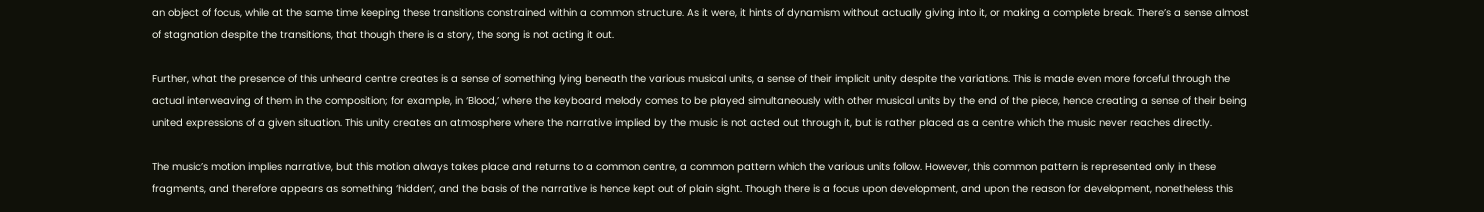an object of focus, while at the same time keeping these transitions constrained within a common structure. As it were, it hints of dynamism without actually giving into it, or making a complete break. There’s a sense almost of stagnation despite the transitions, that though there is a story, the song is not acting it out.

Further, what the presence of this unheard centre creates is a sense of something lying beneath the various musical units, a sense of their implicit unity despite the variations. This is made even more forceful through the actual interweaving of them in the composition; for example, in ‘Blood,’ where the keyboard melody comes to be played simultaneously with other musical units by the end of the piece, hence creating a sense of their being united expressions of a given situation. This unity creates an atmosphere where the narrative implied by the music is not acted out through it, but is rather placed as a centre which the music never reaches directly.

The music’s motion implies narrative, but this motion always takes place and returns to a common centre, a common pattern which the various units follow. However, this common pattern is represented only in these fragments, and therefore appears as something ‘hidden’, and the basis of the narrative is hence kept out of plain sight. Though there is a focus upon development, and upon the reason for development, nonetheless this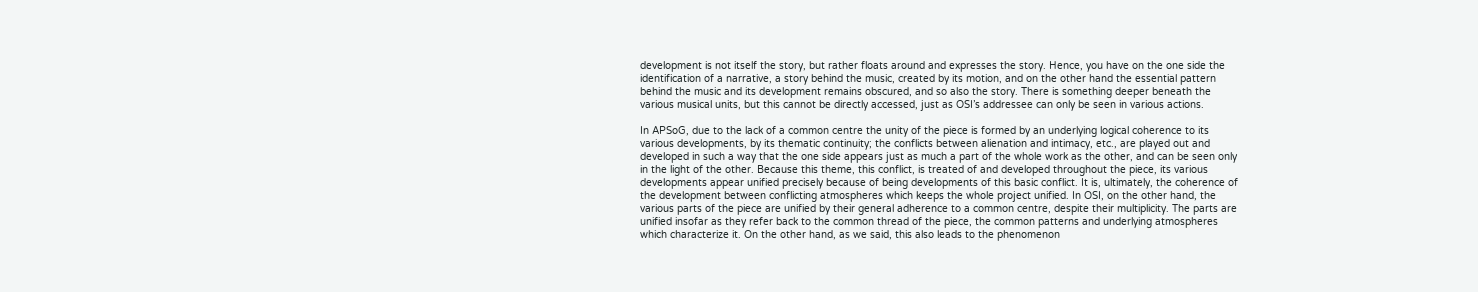development is not itself the story, but rather floats around and expresses the story. Hence, you have on the one side the identification of a narrative, a story behind the music, created by its motion, and on the other hand the essential pattern behind the music and its development remains obscured, and so also the story. There is something deeper beneath the various musical units, but this cannot be directly accessed, just as OSI’s addressee can only be seen in various actions.

In APSoG, due to the lack of a common centre the unity of the piece is formed by an underlying logical coherence to its various developments, by its thematic continuity; the conflicts between alienation and intimacy, etc., are played out and developed in such a way that the one side appears just as much a part of the whole work as the other, and can be seen only in the light of the other. Because this theme, this conflict, is treated of and developed throughout the piece, its various developments appear unified precisely because of being developments of this basic conflict. It is, ultimately, the coherence of the development between conflicting atmospheres which keeps the whole project unified. In OSI, on the other hand, the various parts of the piece are unified by their general adherence to a common centre, despite their multiplicity. The parts are unified insofar as they refer back to the common thread of the piece, the common patterns and underlying atmospheres which characterize it. On the other hand, as we said, this also leads to the phenomenon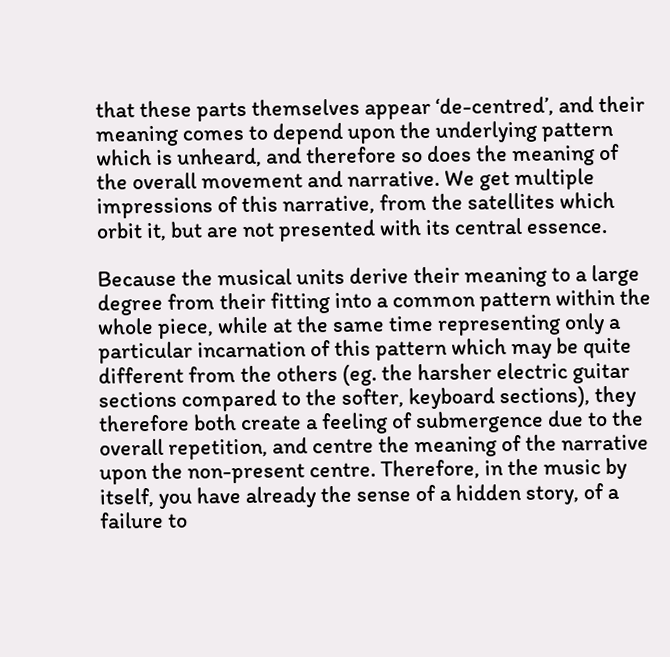that these parts themselves appear ‘de-centred’, and their meaning comes to depend upon the underlying pattern which is unheard, and therefore so does the meaning of the overall movement and narrative. We get multiple impressions of this narrative, from the satellites which orbit it, but are not presented with its central essence.

Because the musical units derive their meaning to a large degree from their fitting into a common pattern within the whole piece, while at the same time representing only a particular incarnation of this pattern which may be quite different from the others (eg. the harsher electric guitar sections compared to the softer, keyboard sections), they therefore both create a feeling of submergence due to the overall repetition, and centre the meaning of the narrative upon the non-present centre. Therefore, in the music by itself, you have already the sense of a hidden story, of a failure to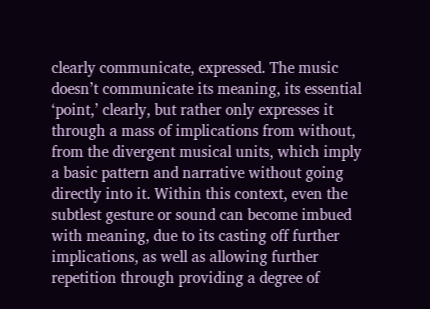clearly communicate, expressed. The music doesn’t communicate its meaning, its essential ‘point,’ clearly, but rather only expresses it through a mass of implications from without, from the divergent musical units, which imply a basic pattern and narrative without going directly into it. Within this context, even the subtlest gesture or sound can become imbued with meaning, due to its casting off further implications, as well as allowing further repetition through providing a degree of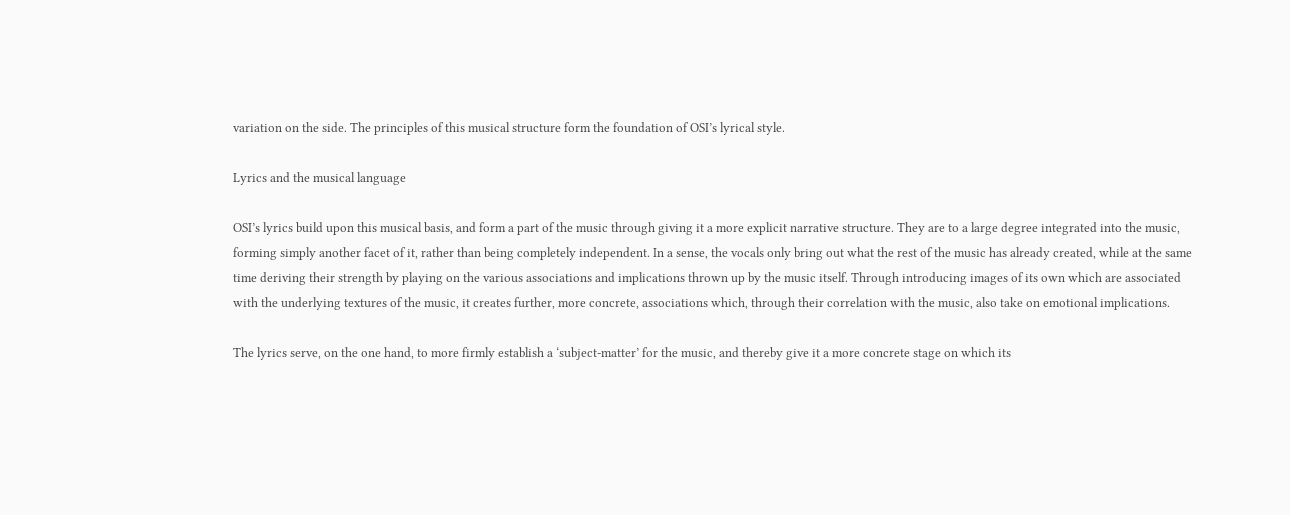variation on the side. The principles of this musical structure form the foundation of OSI’s lyrical style.

Lyrics and the musical language

OSI’s lyrics build upon this musical basis, and form a part of the music through giving it a more explicit narrative structure. They are to a large degree integrated into the music, forming simply another facet of it, rather than being completely independent. In a sense, the vocals only bring out what the rest of the music has already created, while at the same time deriving their strength by playing on the various associations and implications thrown up by the music itself. Through introducing images of its own which are associated with the underlying textures of the music, it creates further, more concrete, associations which, through their correlation with the music, also take on emotional implications.

The lyrics serve, on the one hand, to more firmly establish a ‘subject-matter’ for the music, and thereby give it a more concrete stage on which its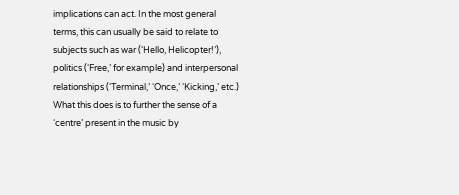implications can act. In the most general terms, this can usually be said to relate to subjects such as war (‘Hello, Helicopter!’), politics (‘Free,’ for example) and interpersonal relationships (‘Terminal,’ ‘Once,’ ‘Kicking,’ etc.) What this does is to further the sense of a ‘centre’ present in the music by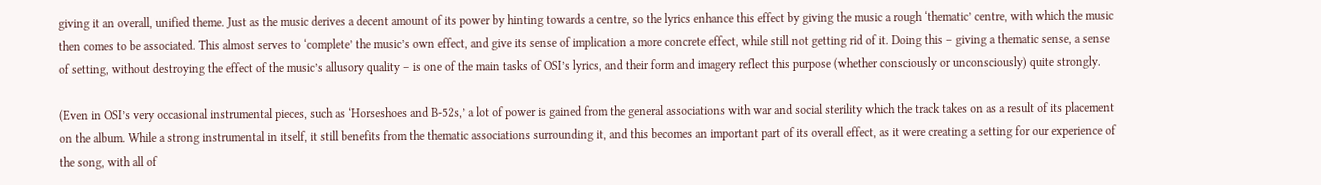giving it an overall, unified theme. Just as the music derives a decent amount of its power by hinting towards a centre, so the lyrics enhance this effect by giving the music a rough ‘thematic’ centre, with which the music then comes to be associated. This almost serves to ‘complete’ the music’s own effect, and give its sense of implication a more concrete effect, while still not getting rid of it. Doing this – giving a thematic sense, a sense of setting, without destroying the effect of the music’s allusory quality – is one of the main tasks of OSI’s lyrics, and their form and imagery reflect this purpose (whether consciously or unconsciously) quite strongly.

(Even in OSI’s very occasional instrumental pieces, such as ‘Horseshoes and B-52s,’ a lot of power is gained from the general associations with war and social sterility which the track takes on as a result of its placement on the album. While a strong instrumental in itself, it still benefits from the thematic associations surrounding it, and this becomes an important part of its overall effect, as it were creating a setting for our experience of the song, with all of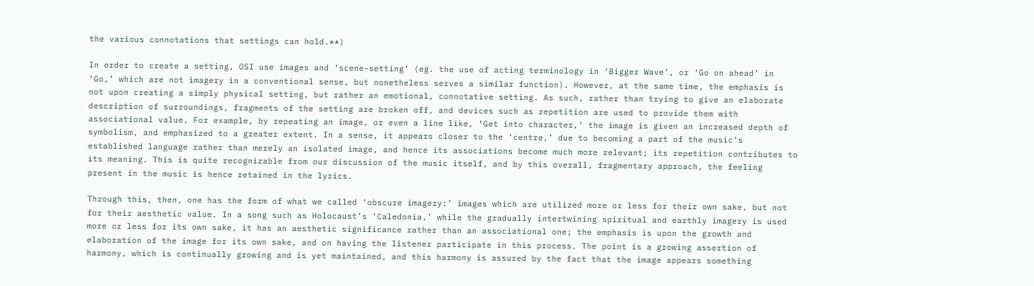the various connotations that settings can hold.**)

In order to create a setting, OSI use images and ‘scene-setting’ (eg. the use of acting terminology in ‘Bigger Wave’, or ‘Go on ahead’ in ‘Go,’ which are not imagery in a conventional sense, but nonetheless serves a similar function). However, at the same time, the emphasis is not upon creating a simply physical setting, but rather an emotional, connotative setting. As such, rather than trying to give an elaborate description of surroundings, fragments of the setting are broken off, and devices such as repetition are used to provide them with associational value. For example, by repeating an image, or even a line like, ‘Get into character,’ the image is given an increased depth of symbolism, and emphasized to a greater extent. In a sense, it appears closer to the ‘centre,’ due to becoming a part of the music’s established language rather than merely an isolated image, and hence its associations become much more relevant; its repetition contributes to its meaning. This is quite recognizable from our discussion of the music itself, and by this overall, fragmentary approach, the feeling present in the music is hence retained in the lyrics.

Through this, then, one has the form of what we called ‘obscure imagery:’ images which are utilized more or less for their own sake, but not for their aesthetic value. In a song such as Holocaust’s ‘Caledonia,’ while the gradually intertwining spiritual and earthly imagery is used more or less for its own sake, it has an aesthetic significance rather than an associational one; the emphasis is upon the growth and elaboration of the image for its own sake, and on having the listener participate in this process. The point is a growing assertion of harmony, which is continually growing and is yet maintained, and this harmony is assured by the fact that the image appears something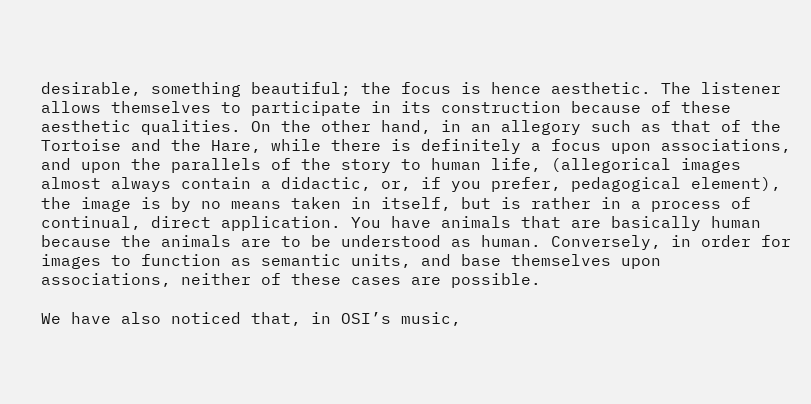desirable, something beautiful; the focus is hence aesthetic. The listener allows themselves to participate in its construction because of these aesthetic qualities. On the other hand, in an allegory such as that of the Tortoise and the Hare, while there is definitely a focus upon associations, and upon the parallels of the story to human life, (allegorical images almost always contain a didactic, or, if you prefer, pedagogical element), the image is by no means taken in itself, but is rather in a process of continual, direct application. You have animals that are basically human because the animals are to be understood as human. Conversely, in order for images to function as semantic units, and base themselves upon associations, neither of these cases are possible.

We have also noticed that, in OSI’s music,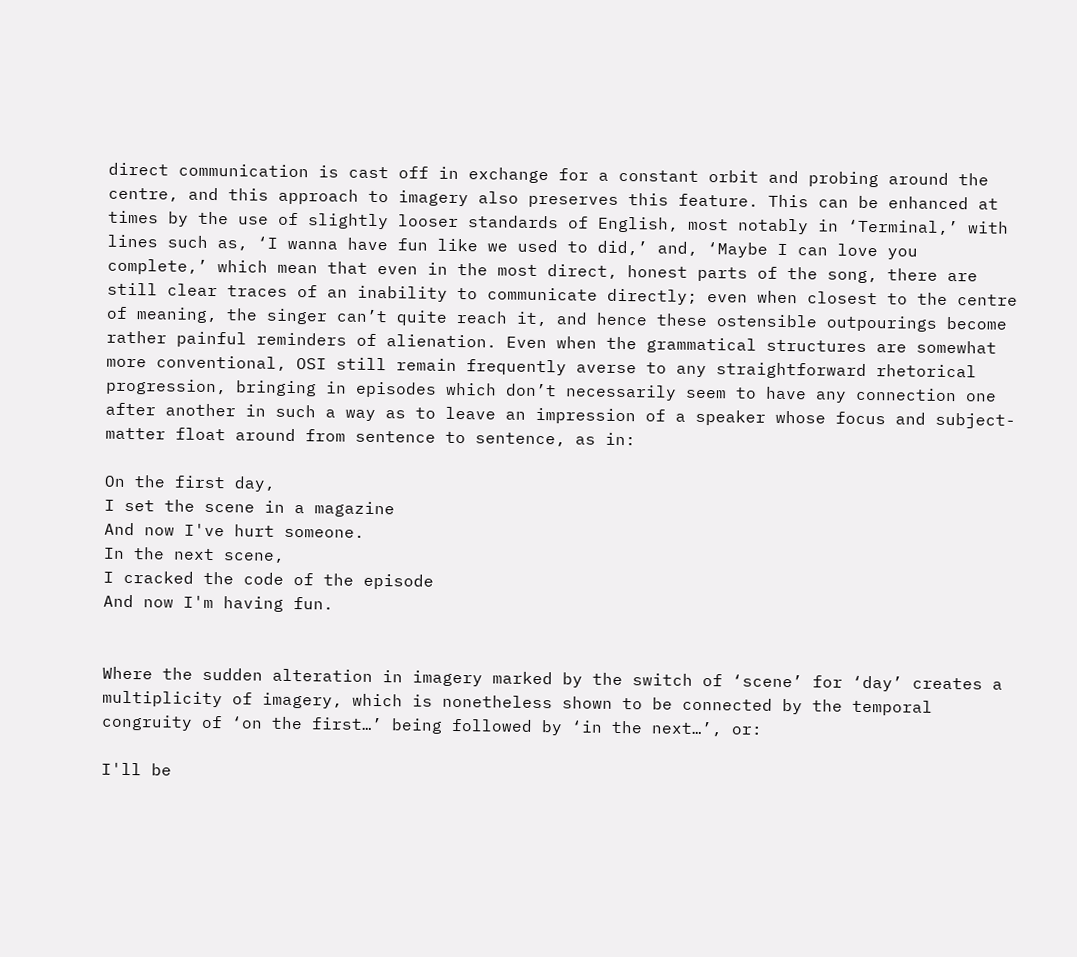direct communication is cast off in exchange for a constant orbit and probing around the centre, and this approach to imagery also preserves this feature. This can be enhanced at times by the use of slightly looser standards of English, most notably in ‘Terminal,’ with lines such as, ‘I wanna have fun like we used to did,’ and, ‘Maybe I can love you complete,’ which mean that even in the most direct, honest parts of the song, there are still clear traces of an inability to communicate directly; even when closest to the centre of meaning, the singer can’t quite reach it, and hence these ostensible outpourings become rather painful reminders of alienation. Even when the grammatical structures are somewhat more conventional, OSI still remain frequently averse to any straightforward rhetorical progression, bringing in episodes which don’t necessarily seem to have any connection one after another in such a way as to leave an impression of a speaker whose focus and subject-matter float around from sentence to sentence, as in:

On the first day,
I set the scene in a magazine
And now I've hurt someone.
In the next scene,
I cracked the code of the episode
And now I'm having fun.


Where the sudden alteration in imagery marked by the switch of ‘scene’ for ‘day’ creates a multiplicity of imagery, which is nonetheless shown to be connected by the temporal congruity of ‘on the first…’ being followed by ‘in the next…’, or:

I'll be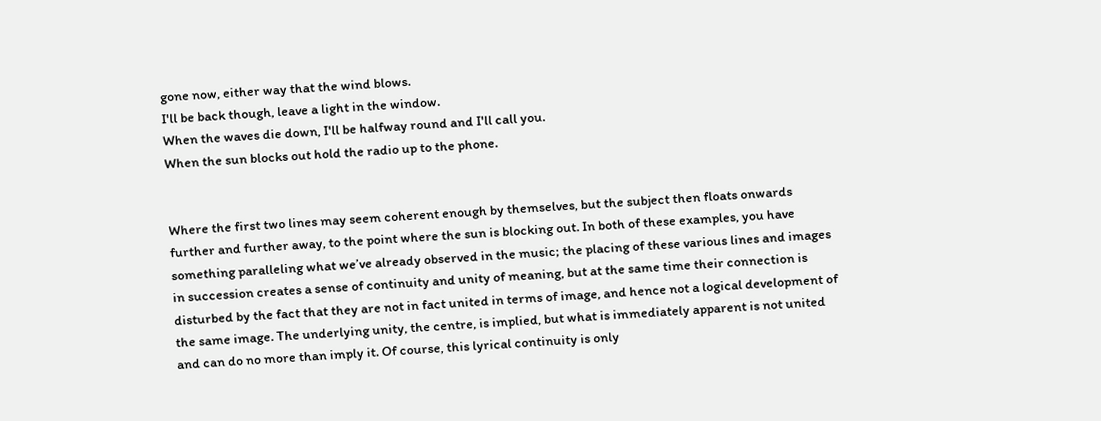gone now, either way that the wind blows.
I'll be back though, leave a light in the window.
When the waves die down, I'll be halfway round and I'll call you.
When the sun blocks out hold the radio up to the phone.


Where the first two lines may seem coherent enough by themselves, but the subject then floats onwards further and further away, to the point where the sun is blocking out. In both of these examples, you have something paralleling what we’ve already observed in the music; the placing of these various lines and images in succession creates a sense of continuity and unity of meaning, but at the same time their connection is disturbed by the fact that they are not in fact united in terms of image, and hence not a logical development of the same image. The underlying unity, the centre, is implied, but what is immediately apparent is not united and can do no more than imply it. Of course, this lyrical continuity is only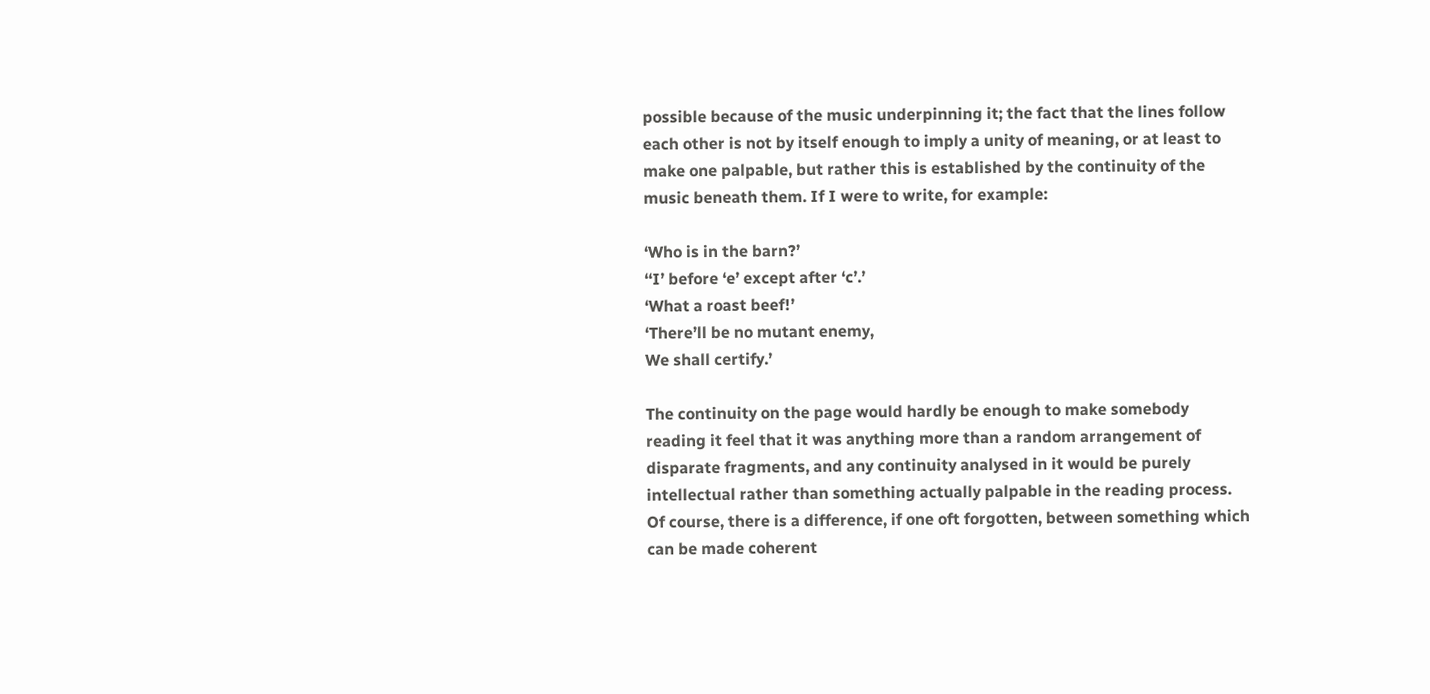possible because of the music underpinning it; the fact that the lines follow each other is not by itself enough to imply a unity of meaning, or at least to make one palpable, but rather this is established by the continuity of the music beneath them. If I were to write, for example:

‘Who is in the barn?’
‘‘I’ before ‘e’ except after ‘c’.’
‘What a roast beef!’
‘There’ll be no mutant enemy,
We shall certify.’

The continuity on the page would hardly be enough to make somebody reading it feel that it was anything more than a random arrangement of disparate fragments, and any continuity analysed in it would be purely intellectual rather than something actually palpable in the reading process. Of course, there is a difference, if one oft forgotten, between something which can be made coherent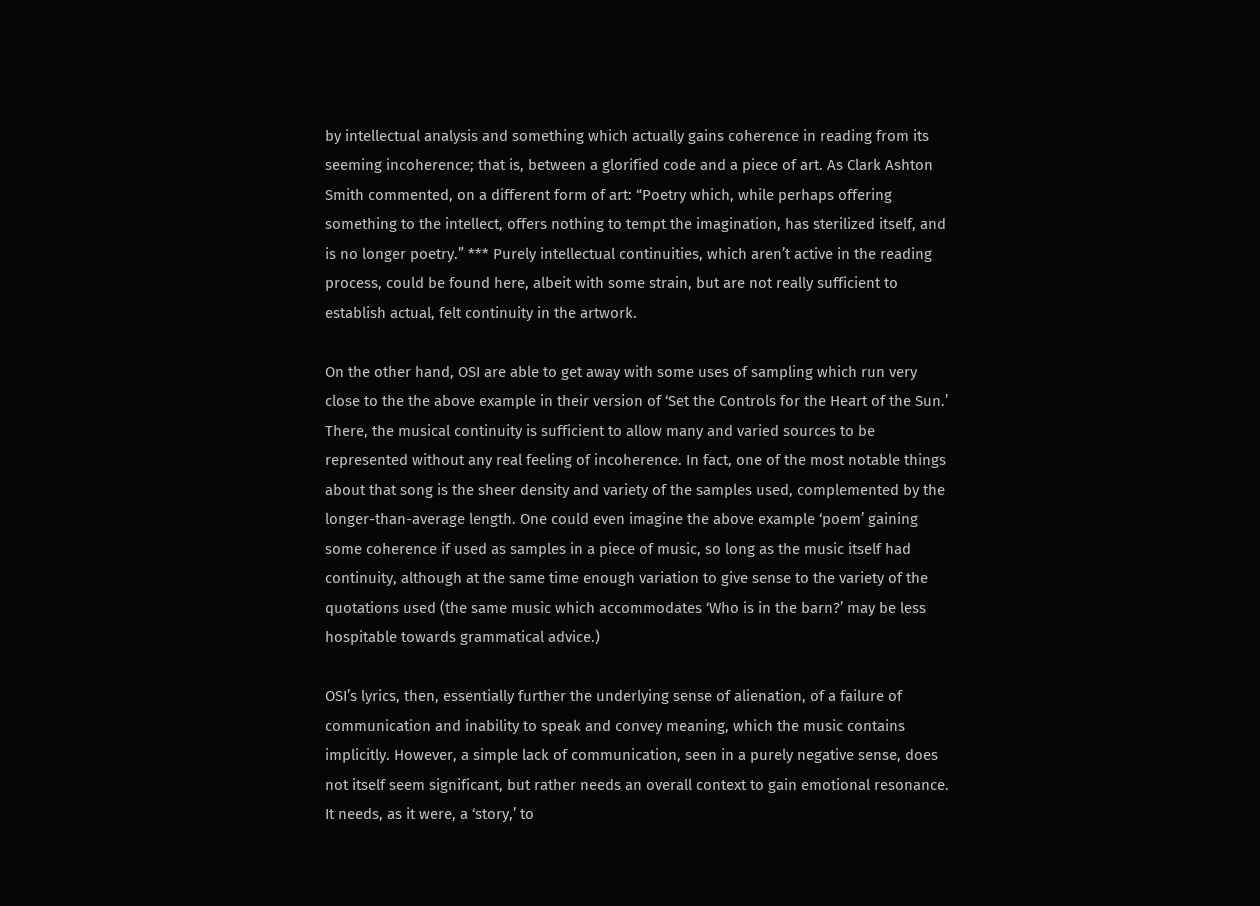by intellectual analysis and something which actually gains coherence in reading from its seeming incoherence; that is, between a glorified code and a piece of art. As Clark Ashton Smith commented, on a different form of art: “Poetry which, while perhaps offering something to the intellect, offers nothing to tempt the imagination, has sterilized itself, and is no longer poetry.” *** Purely intellectual continuities, which aren’t active in the reading process, could be found here, albeit with some strain, but are not really sufficient to establish actual, felt continuity in the artwork.

On the other hand, OSI are able to get away with some uses of sampling which run very close to the the above example in their version of ‘Set the Controls for the Heart of the Sun.’ There, the musical continuity is sufficient to allow many and varied sources to be represented without any real feeling of incoherence. In fact, one of the most notable things about that song is the sheer density and variety of the samples used, complemented by the longer-than-average length. One could even imagine the above example ‘poem’ gaining some coherence if used as samples in a piece of music, so long as the music itself had continuity, although at the same time enough variation to give sense to the variety of the quotations used (the same music which accommodates ‘Who is in the barn?’ may be less hospitable towards grammatical advice.)

OSI’s lyrics, then, essentially further the underlying sense of alienation, of a failure of communication and inability to speak and convey meaning, which the music contains implicitly. However, a simple lack of communication, seen in a purely negative sense, does not itself seem significant, but rather needs an overall context to gain emotional resonance. It needs, as it were, a ‘story,’ to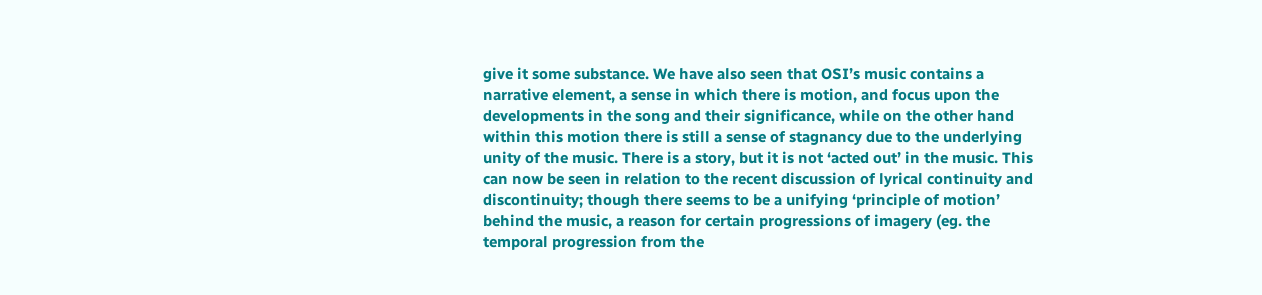give it some substance. We have also seen that OSI’s music contains a narrative element, a sense in which there is motion, and focus upon the developments in the song and their significance, while on the other hand within this motion there is still a sense of stagnancy due to the underlying unity of the music. There is a story, but it is not ‘acted out’ in the music. This can now be seen in relation to the recent discussion of lyrical continuity and discontinuity; though there seems to be a unifying ‘principle of motion’ behind the music, a reason for certain progressions of imagery (eg. the temporal progression from the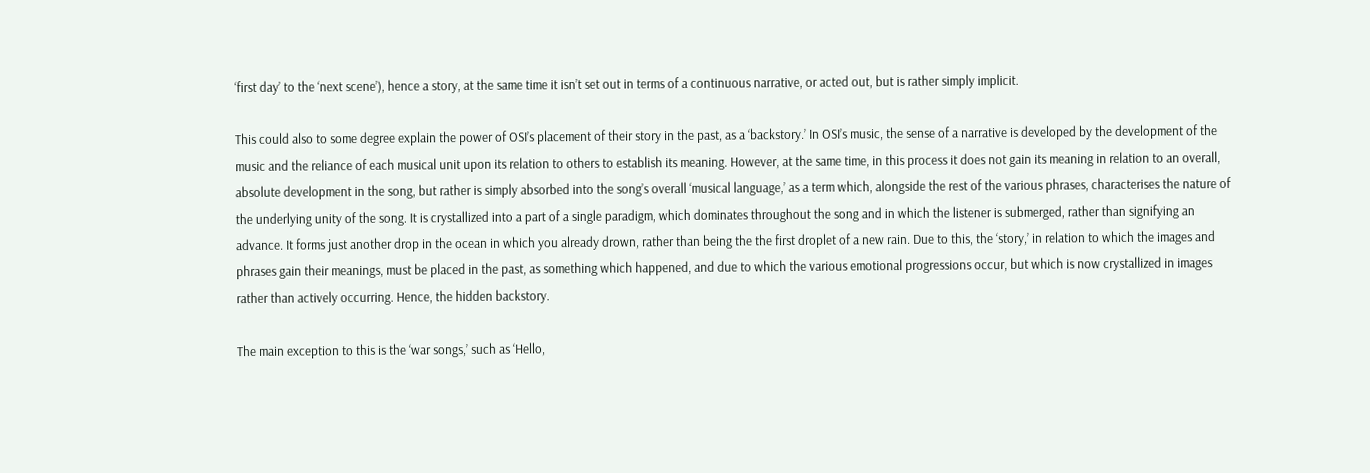‘first day’ to the ‘next scene’), hence a story, at the same time it isn’t set out in terms of a continuous narrative, or acted out, but is rather simply implicit.

This could also to some degree explain the power of OSI’s placement of their story in the past, as a ‘backstory.’ In OSI’s music, the sense of a narrative is developed by the development of the music and the reliance of each musical unit upon its relation to others to establish its meaning. However, at the same time, in this process it does not gain its meaning in relation to an overall, absolute development in the song, but rather is simply absorbed into the song’s overall ‘musical language,’ as a term which, alongside the rest of the various phrases, characterises the nature of the underlying unity of the song. It is crystallized into a part of a single paradigm, which dominates throughout the song and in which the listener is submerged, rather than signifying an advance. It forms just another drop in the ocean in which you already drown, rather than being the the first droplet of a new rain. Due to this, the ‘story,’ in relation to which the images and phrases gain their meanings, must be placed in the past, as something which happened, and due to which the various emotional progressions occur, but which is now crystallized in images rather than actively occurring. Hence, the hidden backstory.

The main exception to this is the ‘war songs,’ such as ‘Hello,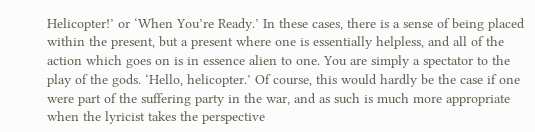Helicopter!’ or ‘When You’re Ready.’ In these cases, there is a sense of being placed within the present, but a present where one is essentially helpless, and all of the action which goes on is in essence alien to one. You are simply a spectator to the play of the gods. ‘Hello, helicopter.’ Of course, this would hardly be the case if one were part of the suffering party in the war, and as such is much more appropriate when the lyricist takes the perspective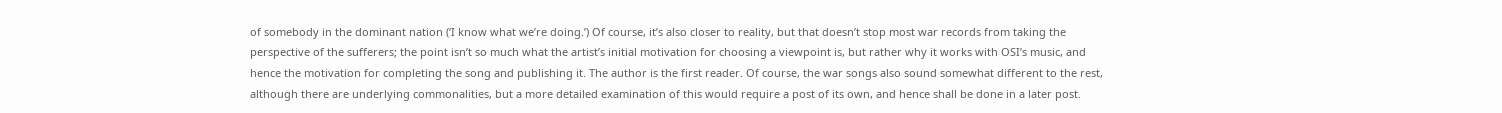of somebody in the dominant nation (‘I know what we’re doing.’) Of course, it’s also closer to reality, but that doesn’t stop most war records from taking the perspective of the sufferers; the point isn’t so much what the artist’s initial motivation for choosing a viewpoint is, but rather why it works with OSI’s music, and hence the motivation for completing the song and publishing it. The author is the first reader. Of course, the war songs also sound somewhat different to the rest, although there are underlying commonalities, but a more detailed examination of this would require a post of its own, and hence shall be done in a later post.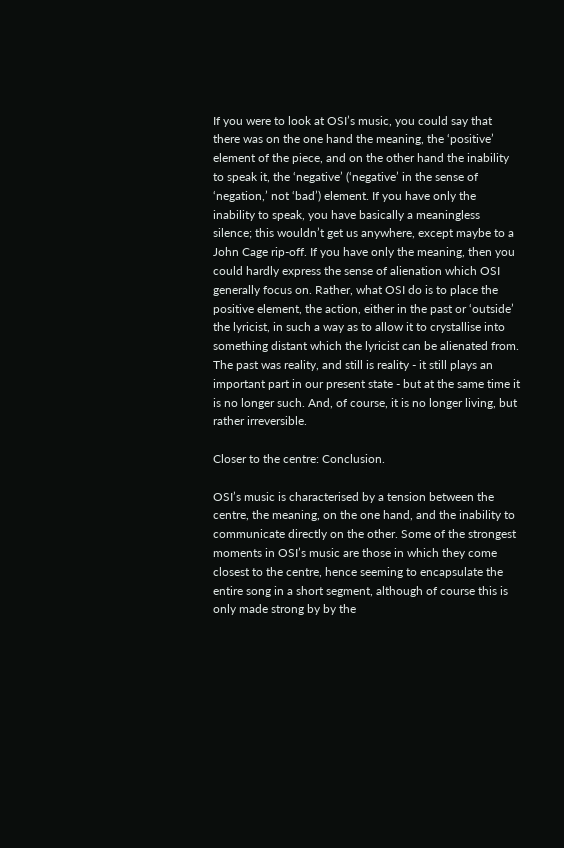If you were to look at OSI’s music, you could say that there was on the one hand the meaning, the ‘positive’ element of the piece, and on the other hand the inability to speak it, the ‘negative’ (‘negative’ in the sense of ‘negation,’ not ‘bad’) element. If you have only the inability to speak, you have basically a meaningless silence; this wouldn’t get us anywhere, except maybe to a John Cage rip-off. If you have only the meaning, then you could hardly express the sense of alienation which OSI generally focus on. Rather, what OSI do is to place the positive element, the action, either in the past or ‘outside’ the lyricist, in such a way as to allow it to crystallise into something distant which the lyricist can be alienated from. The past was reality, and still is reality - it still plays an important part in our present state - but at the same time it is no longer such. And, of course, it is no longer living, but rather irreversible.

Closer to the centre: Conclusion.

OSI’s music is characterised by a tension between the centre, the meaning, on the one hand, and the inability to communicate directly on the other. Some of the strongest moments in OSI’s music are those in which they come closest to the centre, hence seeming to encapsulate the entire song in a short segment, although of course this is only made strong by by the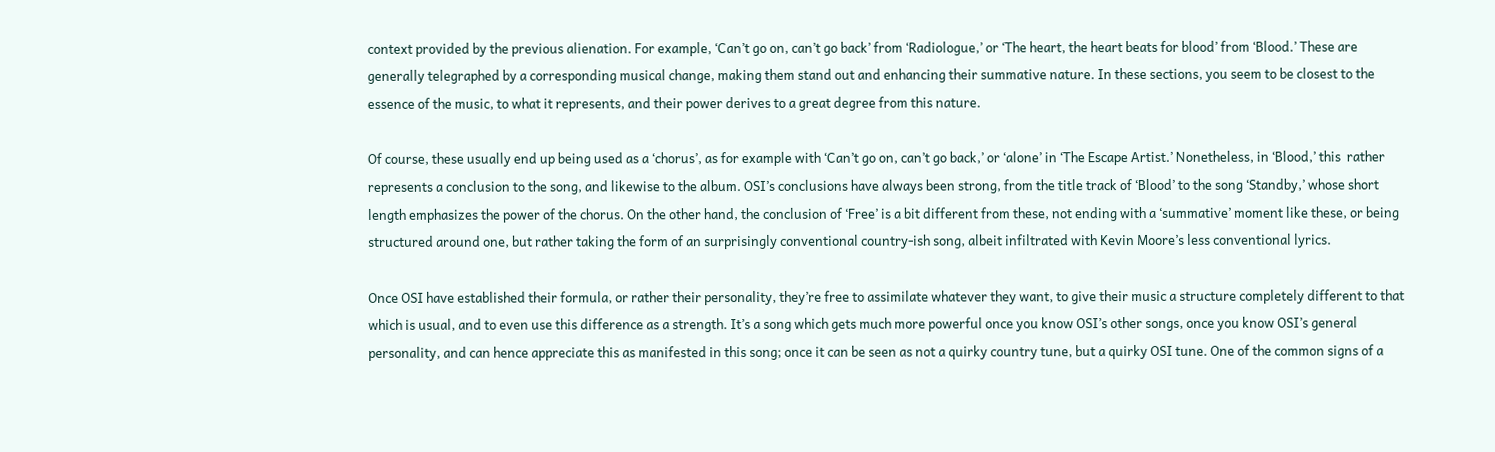context provided by the previous alienation. For example, ‘Can’t go on, can’t go back’ from ‘Radiologue,’ or ‘The heart, the heart beats for blood’ from ‘Blood.’ These are generally telegraphed by a corresponding musical change, making them stand out and enhancing their summative nature. In these sections, you seem to be closest to the essence of the music, to what it represents, and their power derives to a great degree from this nature.

Of course, these usually end up being used as a ‘chorus’, as for example with ‘Can’t go on, can’t go back,’ or ‘alone’ in ‘The Escape Artist.’ Nonetheless, in ‘Blood,’ this  rather represents a conclusion to the song, and likewise to the album. OSI’s conclusions have always been strong, from the title track of ‘Blood’ to the song ‘Standby,’ whose short length emphasizes the power of the chorus. On the other hand, the conclusion of ‘Free’ is a bit different from these, not ending with a ‘summative’ moment like these, or being structured around one, but rather taking the form of an surprisingly conventional country-ish song, albeit infiltrated with Kevin Moore’s less conventional lyrics.

Once OSI have established their formula, or rather their personality, they’re free to assimilate whatever they want, to give their music a structure completely different to that which is usual, and to even use this difference as a strength. It’s a song which gets much more powerful once you know OSI’s other songs, once you know OSI’s general personality, and can hence appreciate this as manifested in this song; once it can be seen as not a quirky country tune, but a quirky OSI tune. One of the common signs of a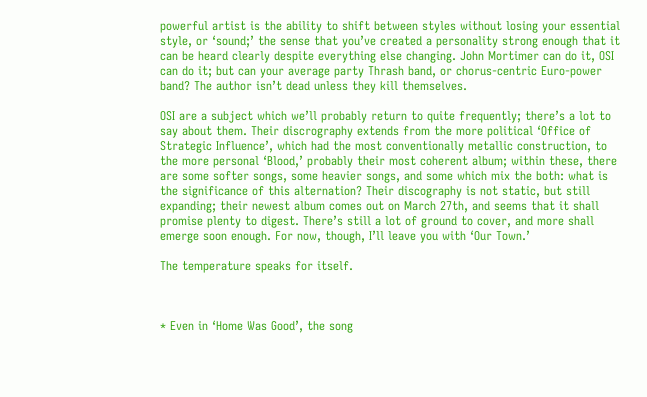powerful artist is the ability to shift between styles without losing your essential style, or ‘sound;’ the sense that you’ve created a personality strong enough that it can be heard clearly despite everything else changing. John Mortimer can do it, OSI can do it; but can your average party Thrash band, or chorus-centric Euro-power band? The author isn’t dead unless they kill themselves.

OSI are a subject which we’ll probably return to quite frequently; there’s a lot to say about them. Their discrography extends from the more political ‘Office of Strategic Influence’, which had the most conventionally metallic construction, to the more personal ‘Blood,’ probably their most coherent album; within these, there are some softer songs, some heavier songs, and some which mix the both: what is the significance of this alternation? Their discography is not static, but still expanding; their newest album comes out on March 27th, and seems that it shall promise plenty to digest. There’s still a lot of ground to cover, and more shall emerge soon enough. For now, though, I’ll leave you with ‘Our Town.’

The temperature speaks for itself.



* Even in ‘Home Was Good’, the song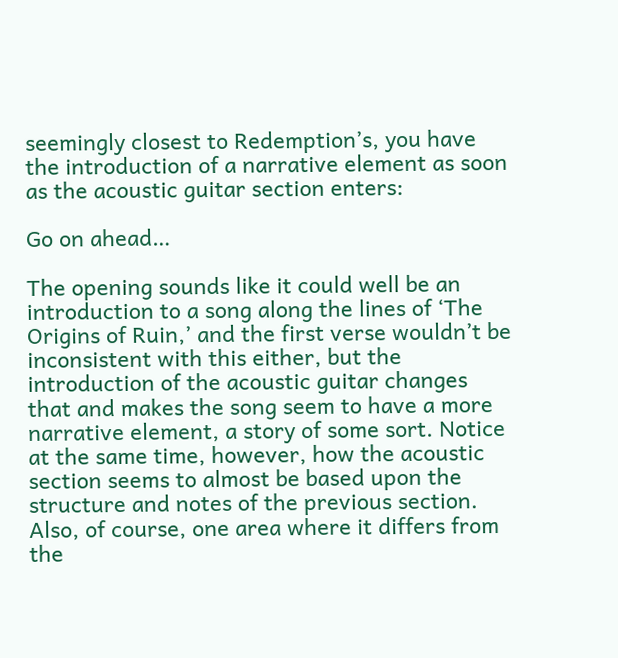seemingly closest to Redemption’s, you have the introduction of a narrative element as soon as the acoustic guitar section enters:

Go on ahead…

The opening sounds like it could well be an introduction to a song along the lines of ‘The Origins of Ruin,’ and the first verse wouldn’t be inconsistent with this either, but the introduction of the acoustic guitar changes that and makes the song seem to have a more narrative element, a story of some sort. Notice at the same time, however, how the acoustic section seems to almost be based upon the structure and notes of the previous section. Also, of course, one area where it differs from the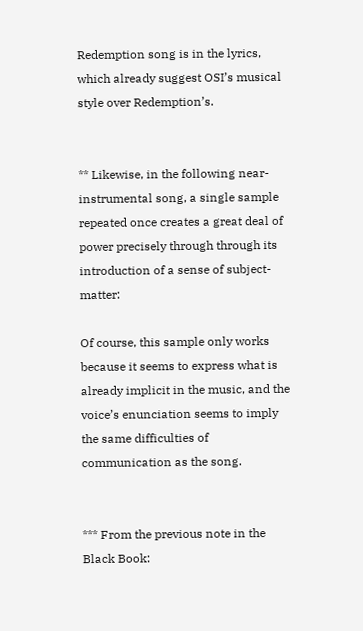Redemption song is in the lyrics, which already suggest OSI’s musical style over Redemption’s.


** Likewise, in the following near-instrumental song, a single sample repeated once creates a great deal of power precisely through through its introduction of a sense of subject-matter:

Of course, this sample only works because it seems to express what is already implicit in the music, and the voice’s enunciation seems to imply the same difficulties of communication as the song.


*** From the previous note in the Black Book: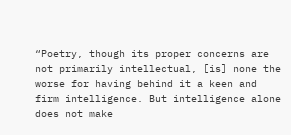“Poetry, though its proper concerns are not primarily intellectual, [is] none the worse for having behind it a keen and firm intelligence. But intelligence alone does not make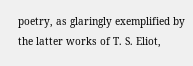poetry, as glaringly exemplified by the latter works of T. S. Eliot,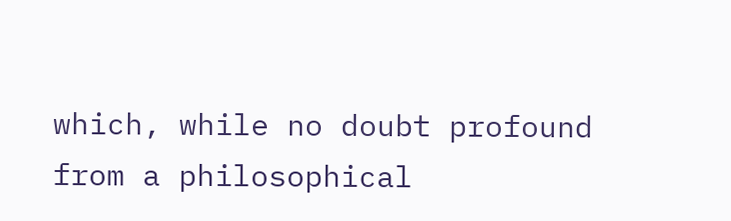which, while no doubt profound from a philosophical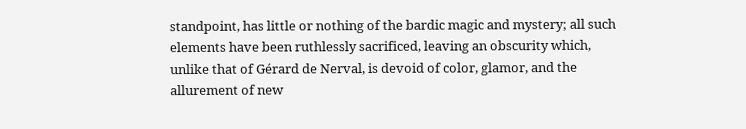standpoint, has little or nothing of the bardic magic and mystery; all such elements have been ruthlessly sacrificed, leaving an obscurity which, unlike that of Gérard de Nerval, is devoid of color, glamor, and the allurement of new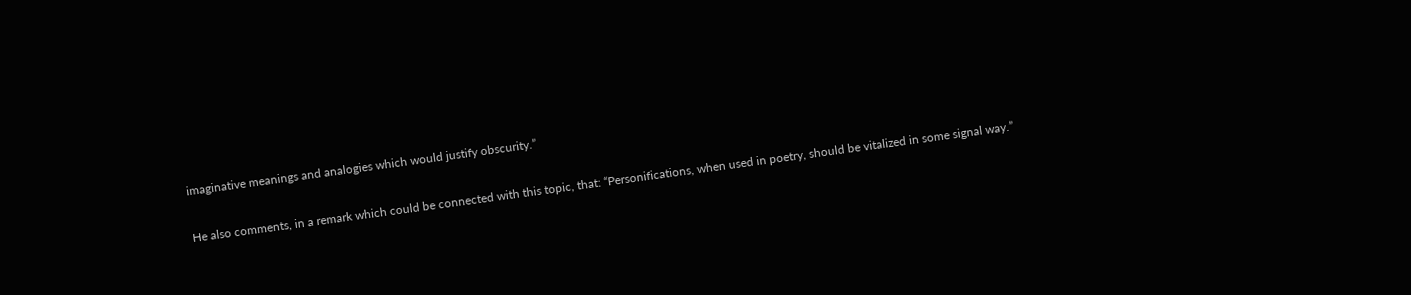imaginative meanings and analogies which would justify obscurity.”

He also comments, in a remark which could be connected with this topic, that: “Personifications, when used in poetry, should be vitalized in some signal way.”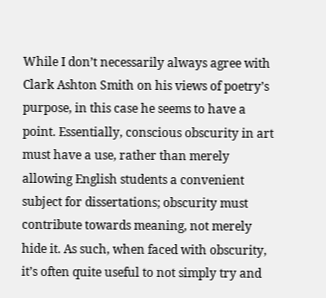While I don’t necessarily always agree with Clark Ashton Smith on his views of poetry’s purpose, in this case he seems to have a point. Essentially, conscious obscurity in art must have a use, rather than merely allowing English students a convenient subject for dissertations; obscurity must contribute towards meaning, not merely hide it. As such, when faced with obscurity, it’s often quite useful to not simply try and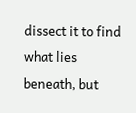dissect it to find what lies beneath, but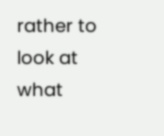rather to look at what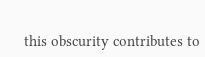this obscurity contributes to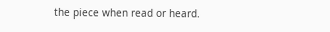the piece when read or heard.